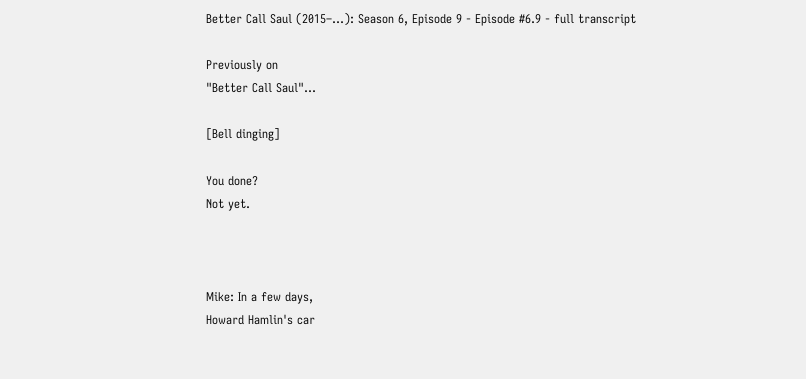Better Call Saul (2015–…): Season 6, Episode 9 - Episode #6.9 - full transcript

Previously on
"Better Call Saul"...

[Bell dinging]

You done?
Not yet.



Mike: In a few days,
Howard Hamlin's car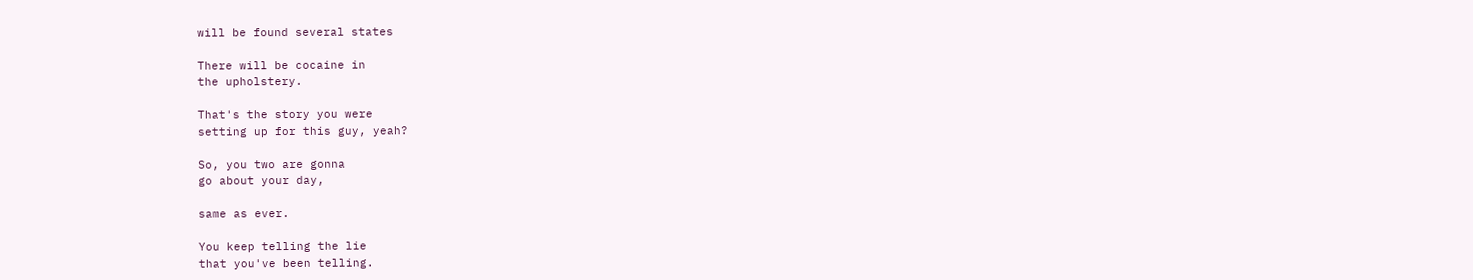will be found several states

There will be cocaine in
the upholstery.

That's the story you were
setting up for this guy, yeah?

So, you two are gonna
go about your day,

same as ever.

You keep telling the lie
that you've been telling.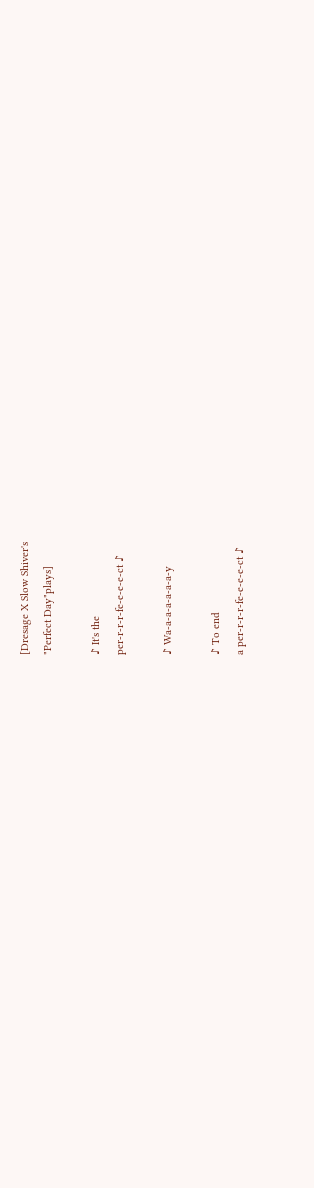[Dresage X Slow Shiver's
"Perfect Day"plays]

♪ It's the
per-r-r-r-fe-e-e-e-ct ♪

♪ Wa-a-a-a-a-a-a-y

♪ To end
a per-r-r-r-fe-e-e-e-ct ♪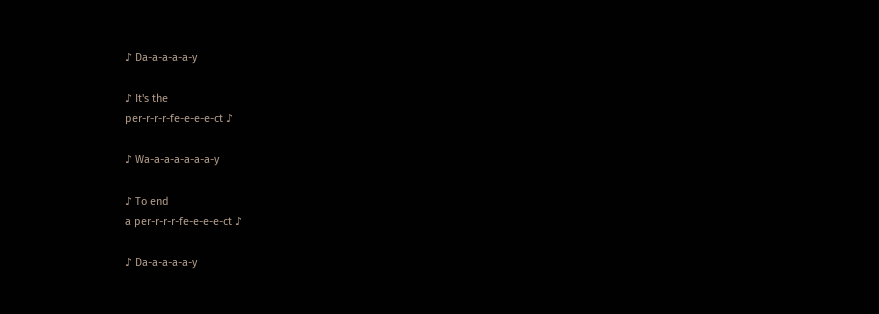♪ Da-a-a-a-a-y

♪ It's the
per-r-r-r-fe-e-e-e-ct ♪

♪ Wa-a-a-a-a-a-a-y

♪ To end
a per-r-r-r-fe-e-e-e-ct ♪

♪ Da-a-a-a-a-y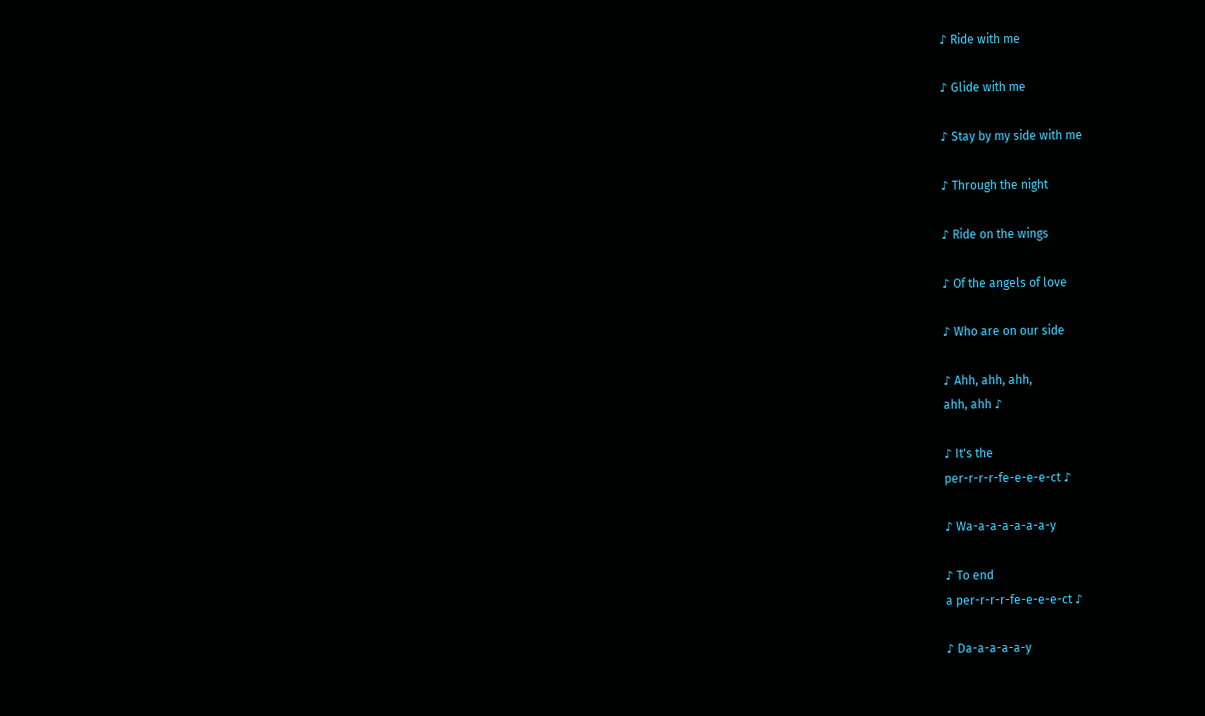♪ Ride with me

♪ Glide with me

♪ Stay by my side with me

♪ Through the night

♪ Ride on the wings

♪ Of the angels of love

♪ Who are on our side

♪ Ahh, ahh, ahh,
ahh, ahh ♪

♪ It's the
per-r-r-r-fe-e-e-e-ct ♪

♪ Wa-a-a-a-a-a-a-y

♪ To end
a per-r-r-r-fe-e-e-e-ct ♪

♪ Da-a-a-a-a-y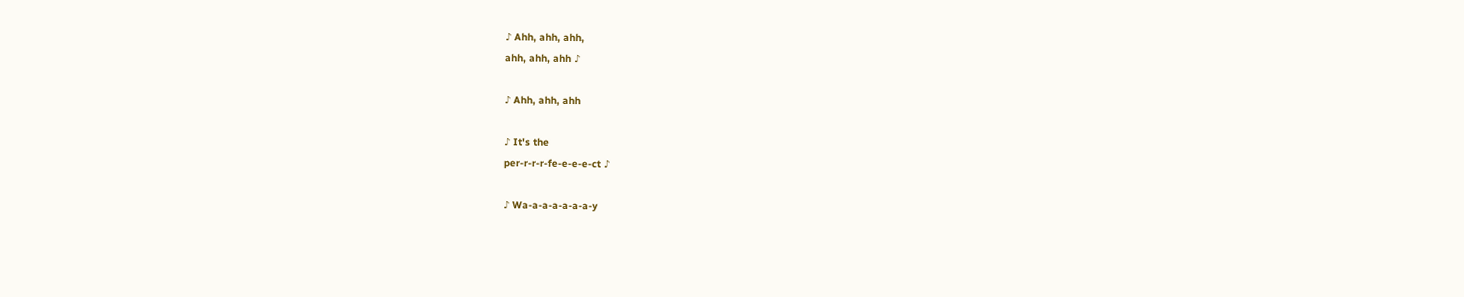♪ Ahh, ahh, ahh,
ahh, ahh, ahh ♪

♪ Ahh, ahh, ahh

♪ It's the
per-r-r-r-fe-e-e-e-ct ♪

♪ Wa-a-a-a-a-a-a-y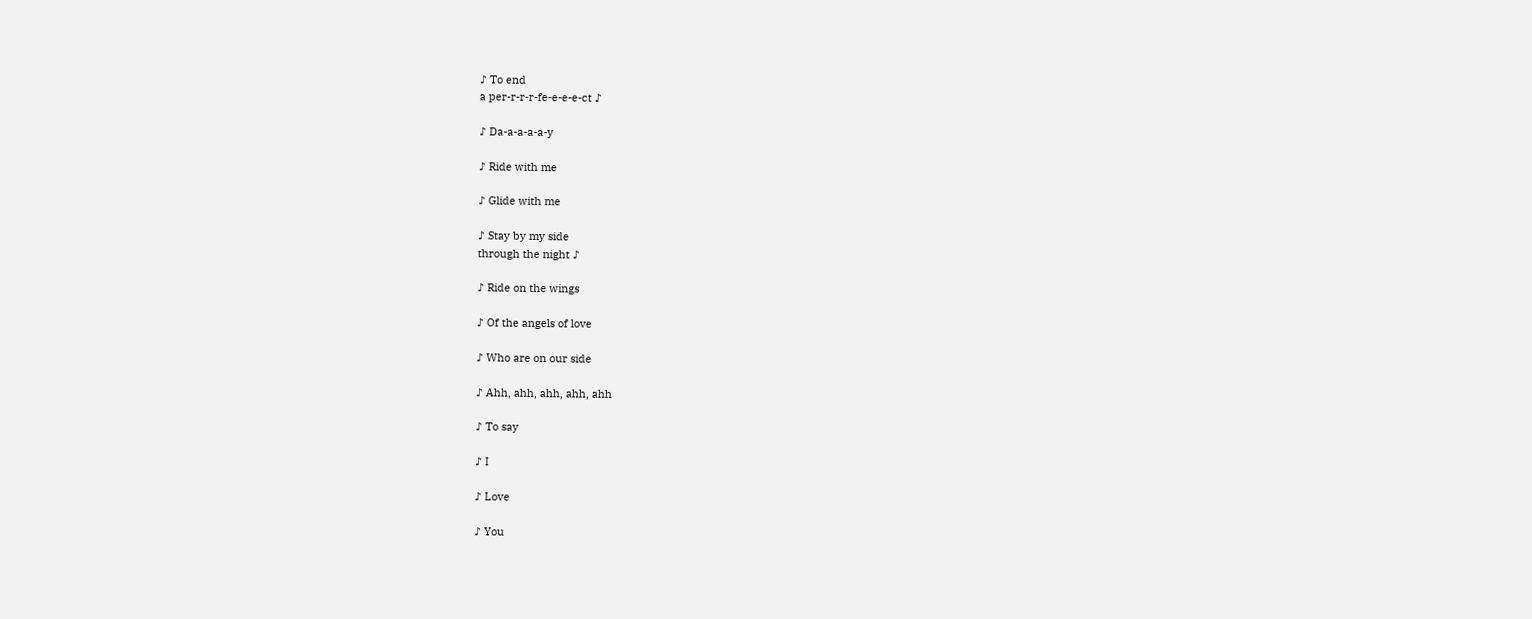♪ To end
a per-r-r-r-fe-e-e-e-ct ♪

♪ Da-a-a-a-a-y

♪ Ride with me

♪ Glide with me

♪ Stay by my side
through the night ♪

♪ Ride on the wings

♪ Of the angels of love

♪ Who are on our side

♪ Ahh, ahh, ahh, ahh, ahh

♪ To say

♪ I

♪ Love

♪ You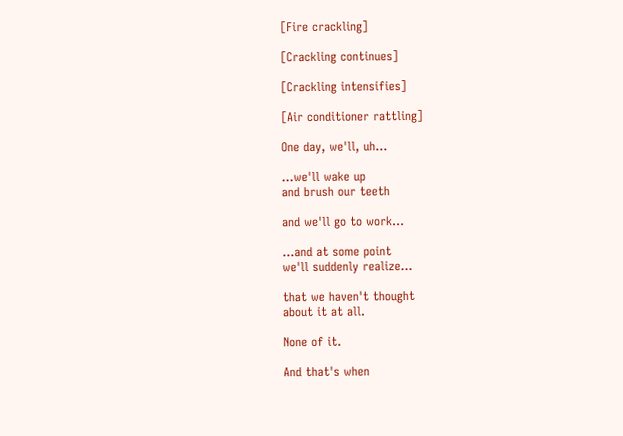[Fire crackling]

[Crackling continues]

[Crackling intensifies]

[Air conditioner rattling]

One day, we'll, uh...

...we'll wake up
and brush our teeth

and we'll go to work...

...and at some point
we'll suddenly realize...

that we haven't thought
about it at all.

None of it.

And that's when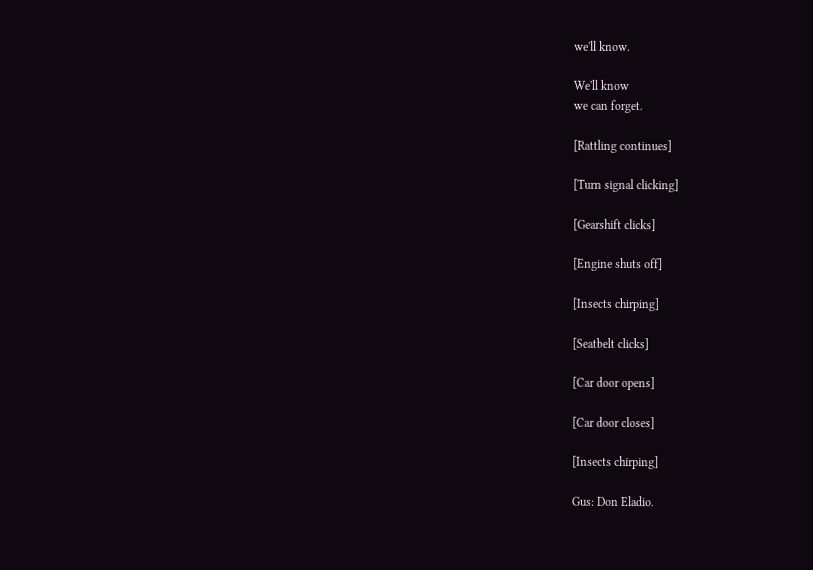we'll know.

We'll know
we can forget.

[Rattling continues]

[Turn signal clicking]

[Gearshift clicks]

[Engine shuts off]

[Insects chirping]

[Seatbelt clicks]

[Car door opens]

[Car door closes]

[Insects chirping]

Gus: Don Eladio.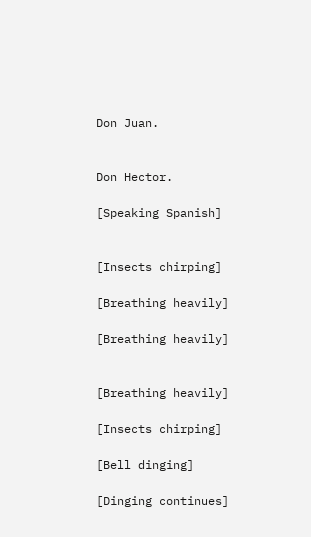Don Juan.


Don Hector.

[Speaking Spanish]


[Insects chirping]

[Breathing heavily]

[Breathing heavily]


[Breathing heavily]

[Insects chirping]

[Bell dinging]

[Dinging continues]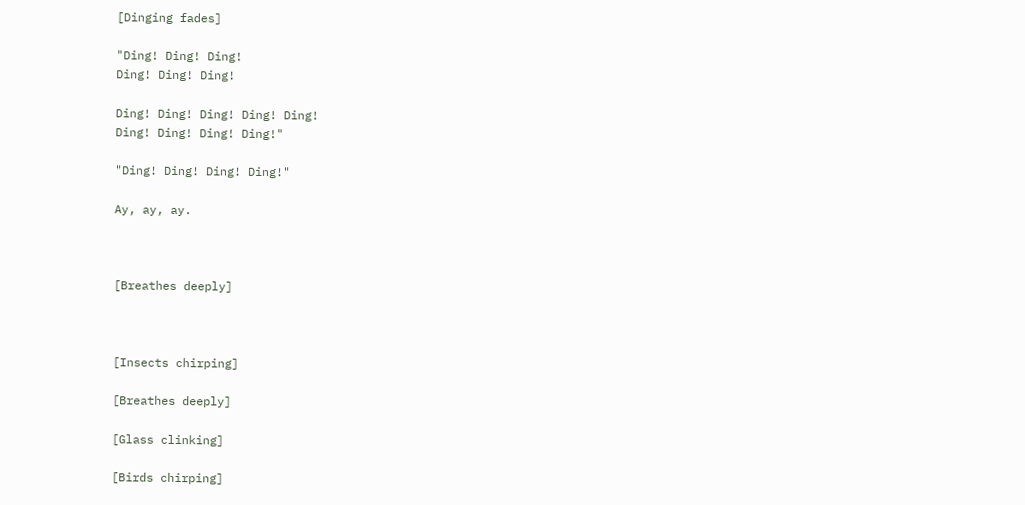[Dinging fades]

"Ding! Ding! Ding!
Ding! Ding! Ding!

Ding! Ding! Ding! Ding! Ding!
Ding! Ding! Ding! Ding!"

"Ding! Ding! Ding! Ding!"

Ay, ay, ay.



[Breathes deeply]



[Insects chirping]

[Breathes deeply]

[Glass clinking]

[Birds chirping]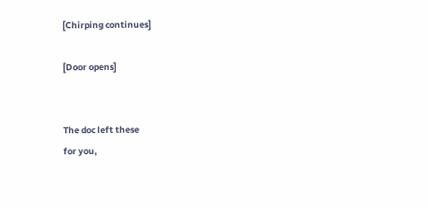[Chirping continues]

[Door opens]


The doc left these
for you,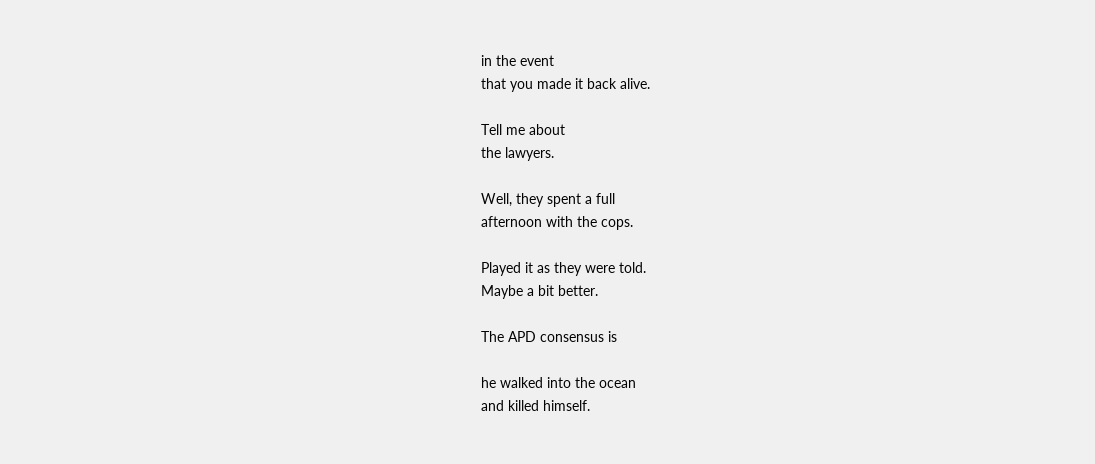in the event
that you made it back alive.

Tell me about
the lawyers.

Well, they spent a full
afternoon with the cops.

Played it as they were told.
Maybe a bit better.

The APD consensus is

he walked into the ocean
and killed himself.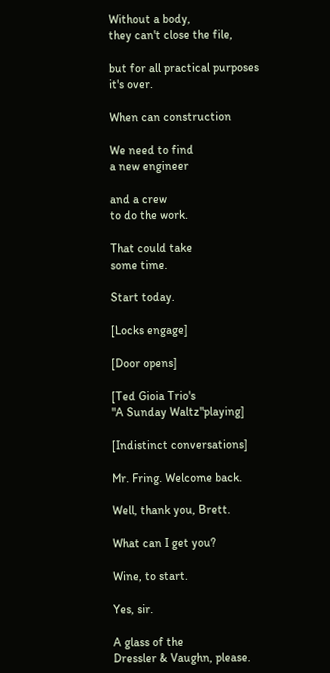Without a body,
they can't close the file,

but for all practical purposes
it's over.

When can construction

We need to find
a new engineer

and a crew
to do the work.

That could take
some time.

Start today.

[Locks engage]

[Door opens]

[Ted Gioia Trio's
"A Sunday Waltz"playing]

[Indistinct conversations]

Mr. Fring. Welcome back.

Well, thank you, Brett.

What can I get you?

Wine, to start.

Yes, sir.

A glass of the
Dressler & Vaughn, please.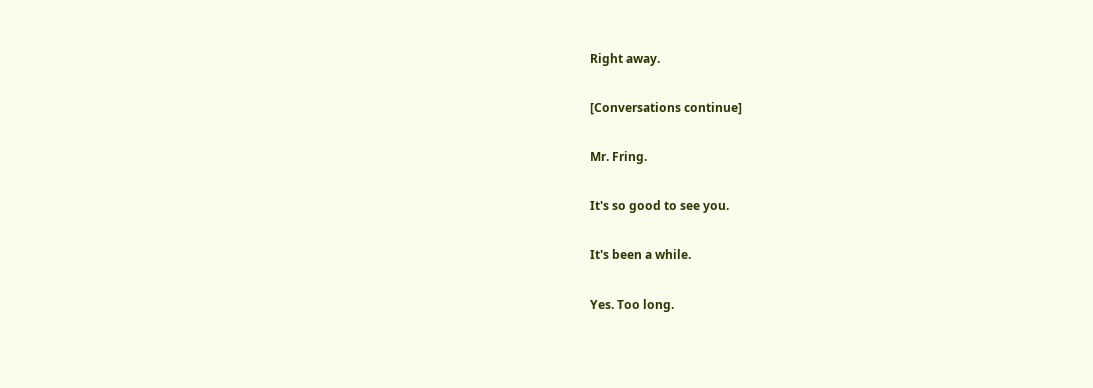Right away.

[Conversations continue]

Mr. Fring.

It's so good to see you.

It's been a while.

Yes. Too long.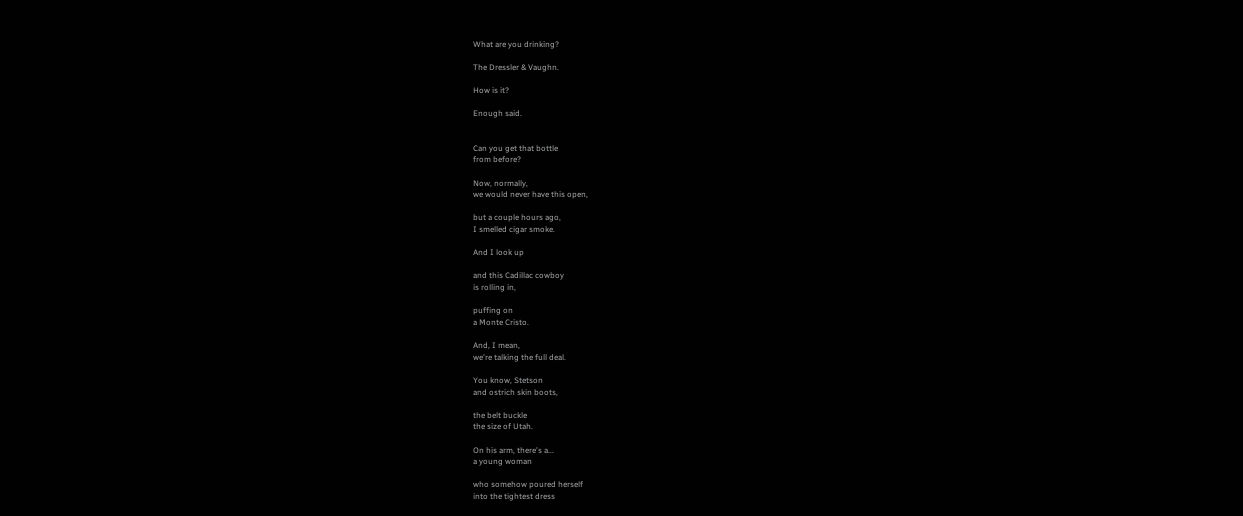What are you drinking?

The Dressler & Vaughn.

How is it?

Enough said.


Can you get that bottle
from before?

Now, normally,
we would never have this open,

but a couple hours ago,
I smelled cigar smoke.

And I look up

and this Cadillac cowboy
is rolling in,

puffing on
a Monte Cristo.

And, I mean,
we're talking the full deal.

You know, Stetson
and ostrich skin boots,

the belt buckle
the size of Utah.

On his arm, there's a...
a young woman

who somehow poured herself
into the tightest dress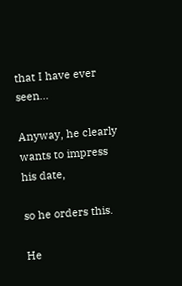that I have ever seen...

Anyway, he clearly
wants to impress his date,

so he orders this.

He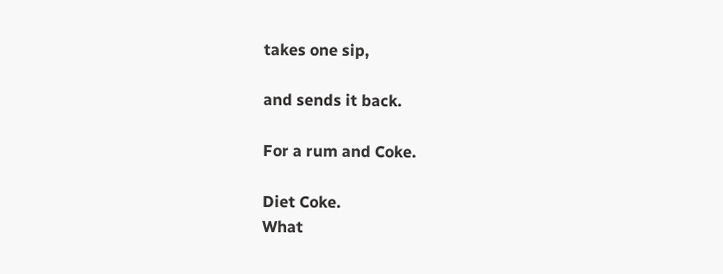takes one sip,

and sends it back.

For a rum and Coke.

Diet Coke.
What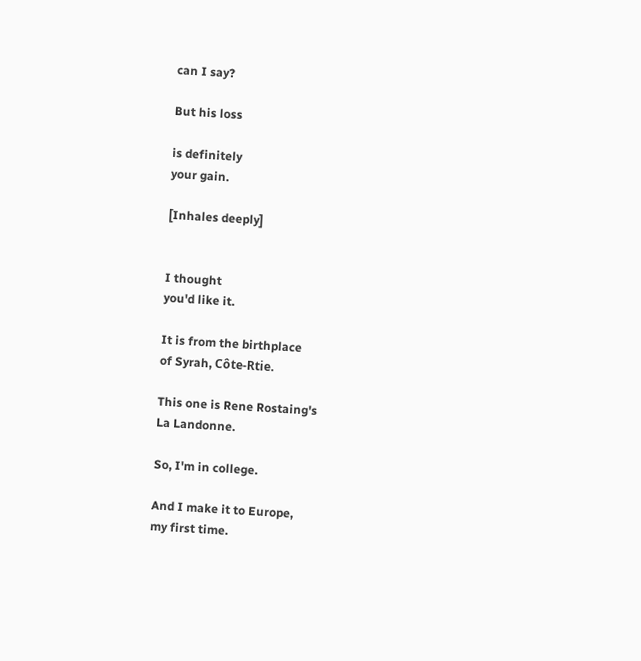can I say?

But his loss

is definitely
your gain.

[Inhales deeply]


I thought
you'd like it.

It is from the birthplace
of Syrah, Côte-Rtie.

This one is Rene Rostaing's
La Landonne.

So, I'm in college.

And I make it to Europe,
my first time.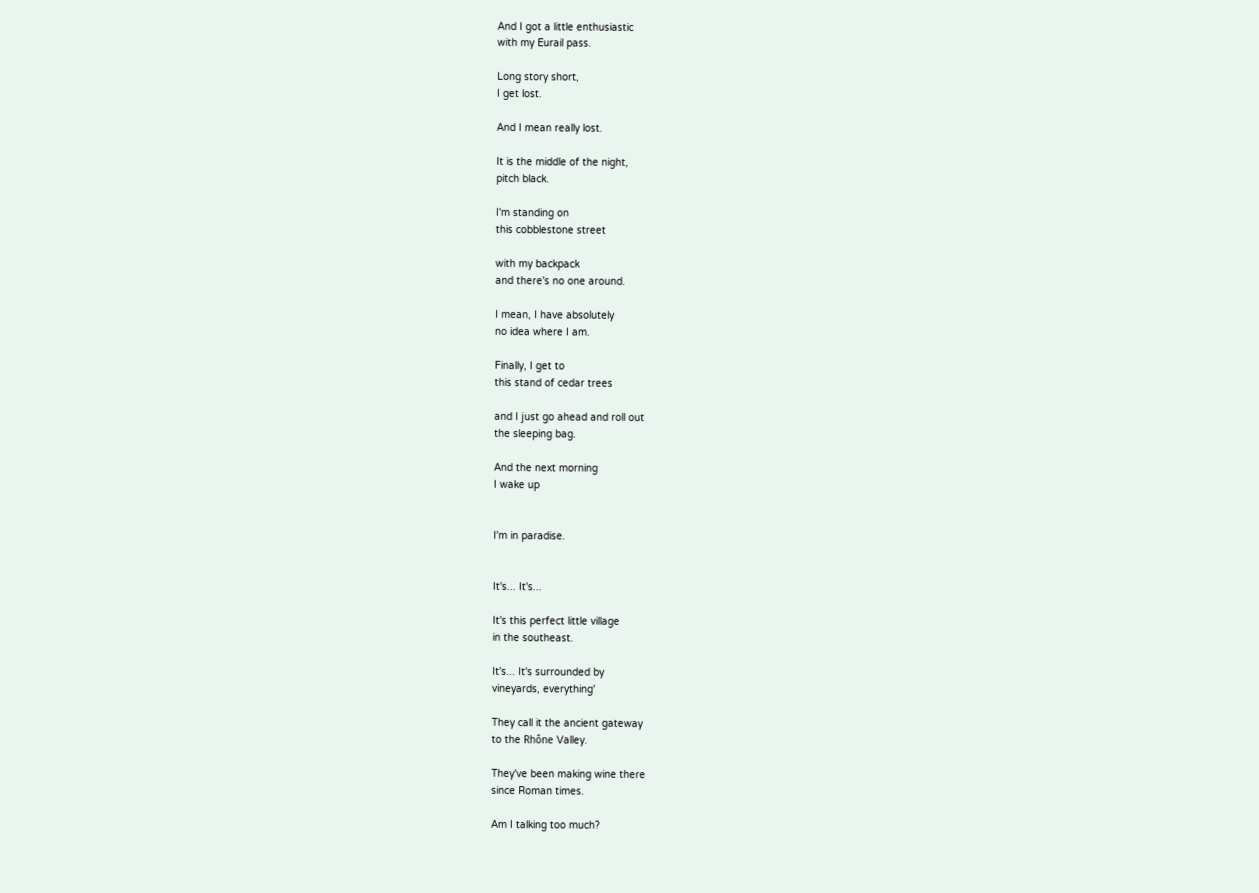And I got a little enthusiastic
with my Eurail pass.

Long story short,
I get lost.

And I mean really lost.

It is the middle of the night,
pitch black.

I'm standing on
this cobblestone street

with my backpack
and there's no one around.

I mean, I have absolutely
no idea where I am.

Finally, I get to
this stand of cedar trees

and I just go ahead and roll out
the sleeping bag.

And the next morning
I wake up


I'm in paradise.


It's... It's...

It's this perfect little village
in the southeast.

It's... It's surrounded by
vineyards, everything'

They call it the ancient gateway
to the Rhône Valley.

They've been making wine there
since Roman times.

Am I talking too much?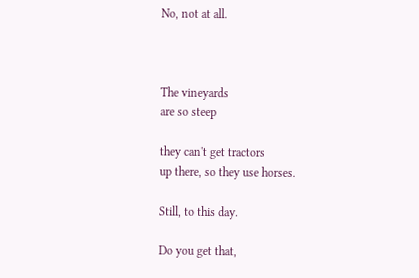No, not at all.



The vineyards
are so steep

they can't get tractors
up there, so they use horses.

Still, to this day.

Do you get that,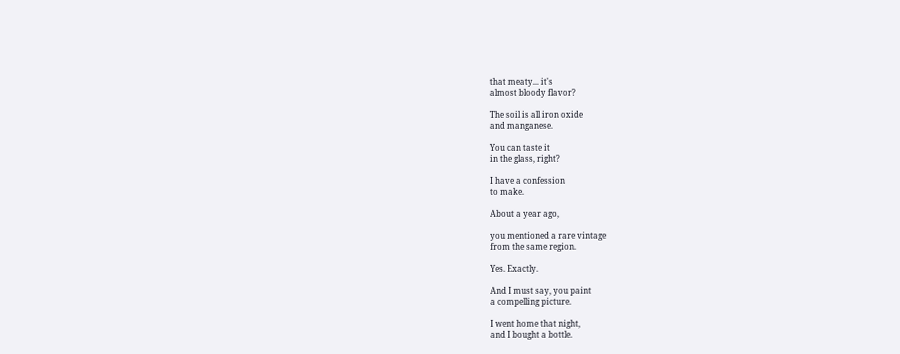that meaty... it's
almost bloody flavor?

The soil is all iron oxide
and manganese.

You can taste it
in the glass, right?

I have a confession
to make.

About a year ago,

you mentioned a rare vintage
from the same region.

Yes. Exactly.

And I must say, you paint
a compelling picture.

I went home that night,
and I bought a bottle.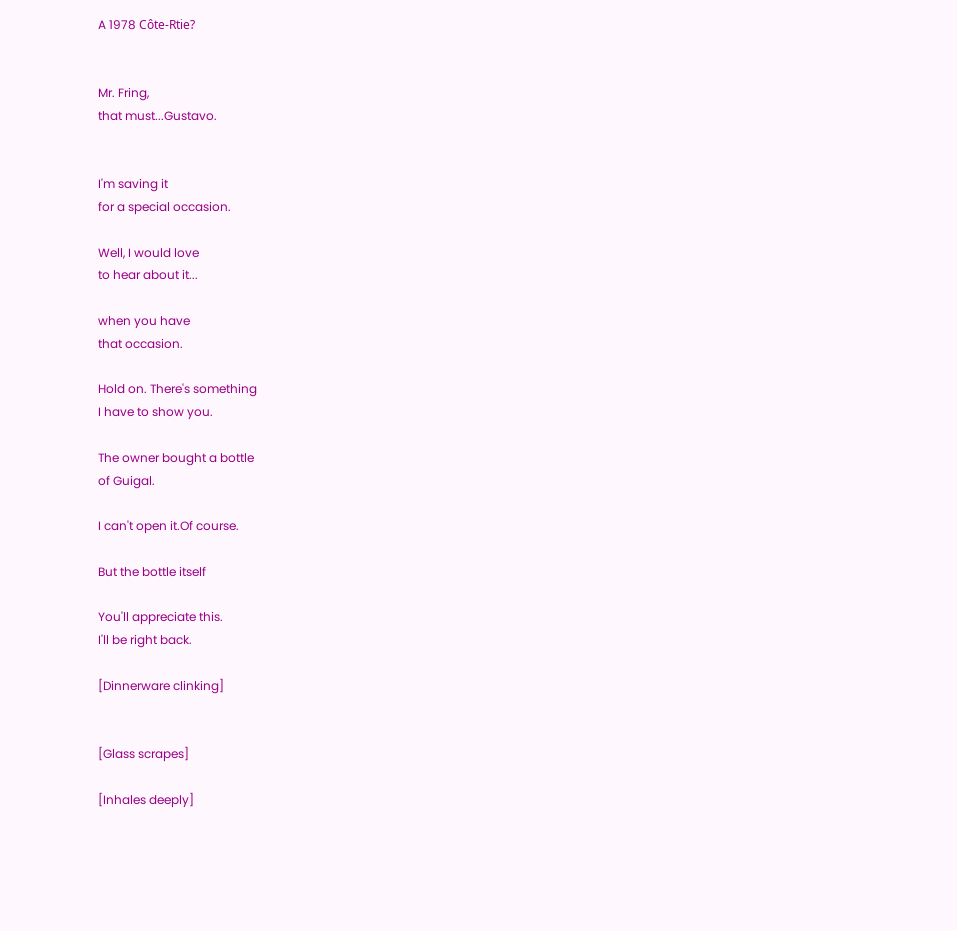A 1978 Côte-Rtie?


Mr. Fring,
that must...Gustavo.


I'm saving it
for a special occasion.

Well, I would love
to hear about it...

when you have
that occasion.

Hold on. There's something
I have to show you.

The owner bought a bottle
of Guigal.

I can't open it.Of course.

But the bottle itself

You'll appreciate this.
I'll be right back.

[Dinnerware clinking]


[Glass scrapes]

[Inhales deeply]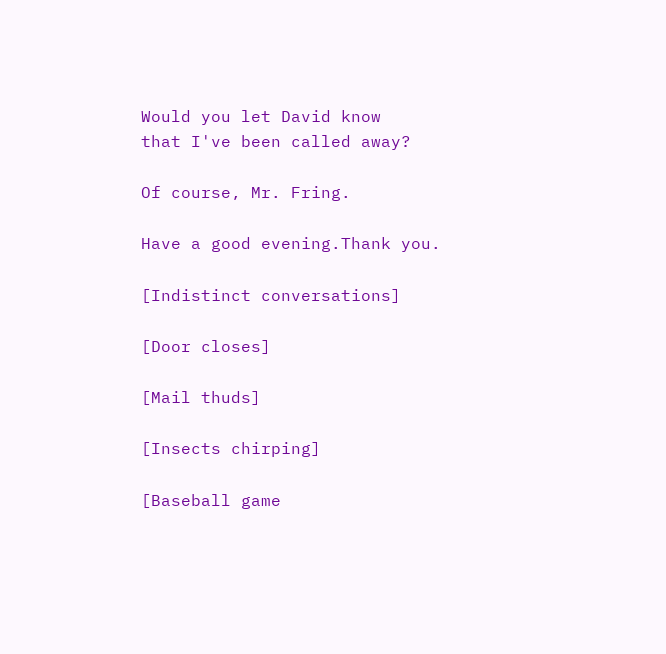Would you let David know
that I've been called away?

Of course, Mr. Fring.

Have a good evening.Thank you.

[Indistinct conversations]

[Door closes]

[Mail thuds]

[Insects chirping]

[Baseball game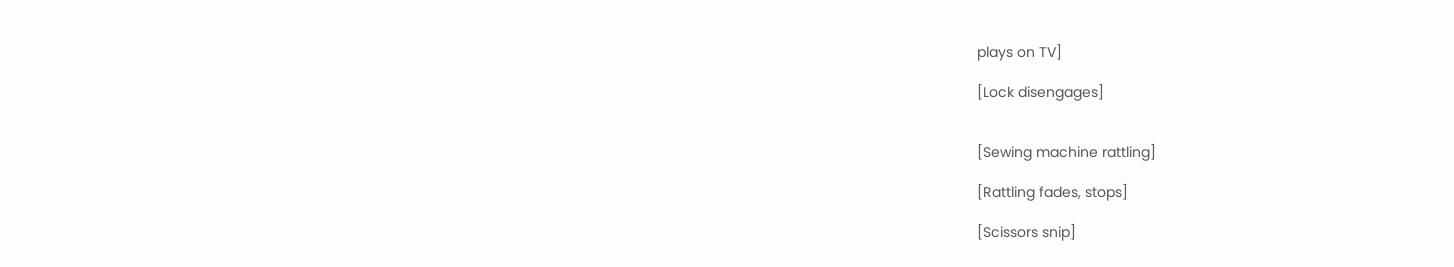plays on TV]

[Lock disengages]


[Sewing machine rattling]

[Rattling fades, stops]

[Scissors snip]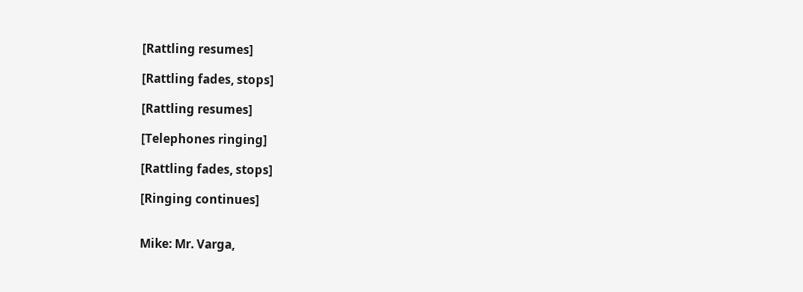[Rattling resumes]

[Rattling fades, stops]

[Rattling resumes]

[Telephones ringing]

[Rattling fades, stops]

[Ringing continues]


Mike: Mr. Varga,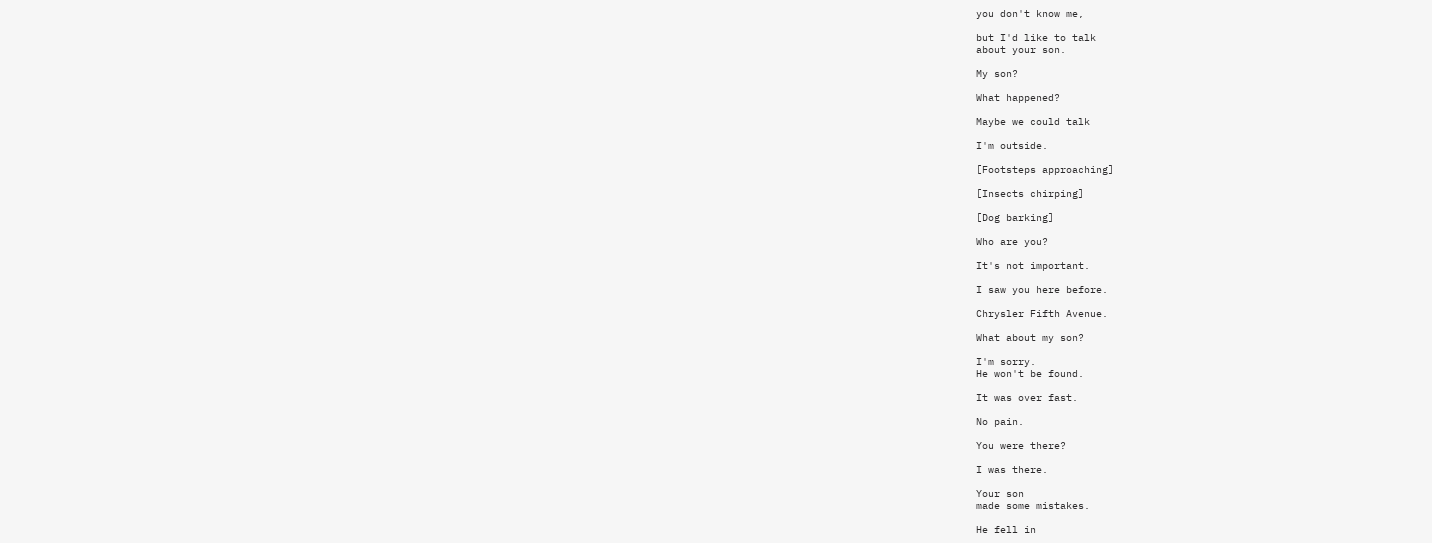you don't know me,

but I'd like to talk
about your son.

My son?

What happened?

Maybe we could talk

I'm outside.

[Footsteps approaching]

[Insects chirping]

[Dog barking]

Who are you?

It's not important.

I saw you here before.

Chrysler Fifth Avenue.

What about my son?

I'm sorry.
He won't be found.

It was over fast.

No pain.

You were there?

I was there.

Your son
made some mistakes.

He fell in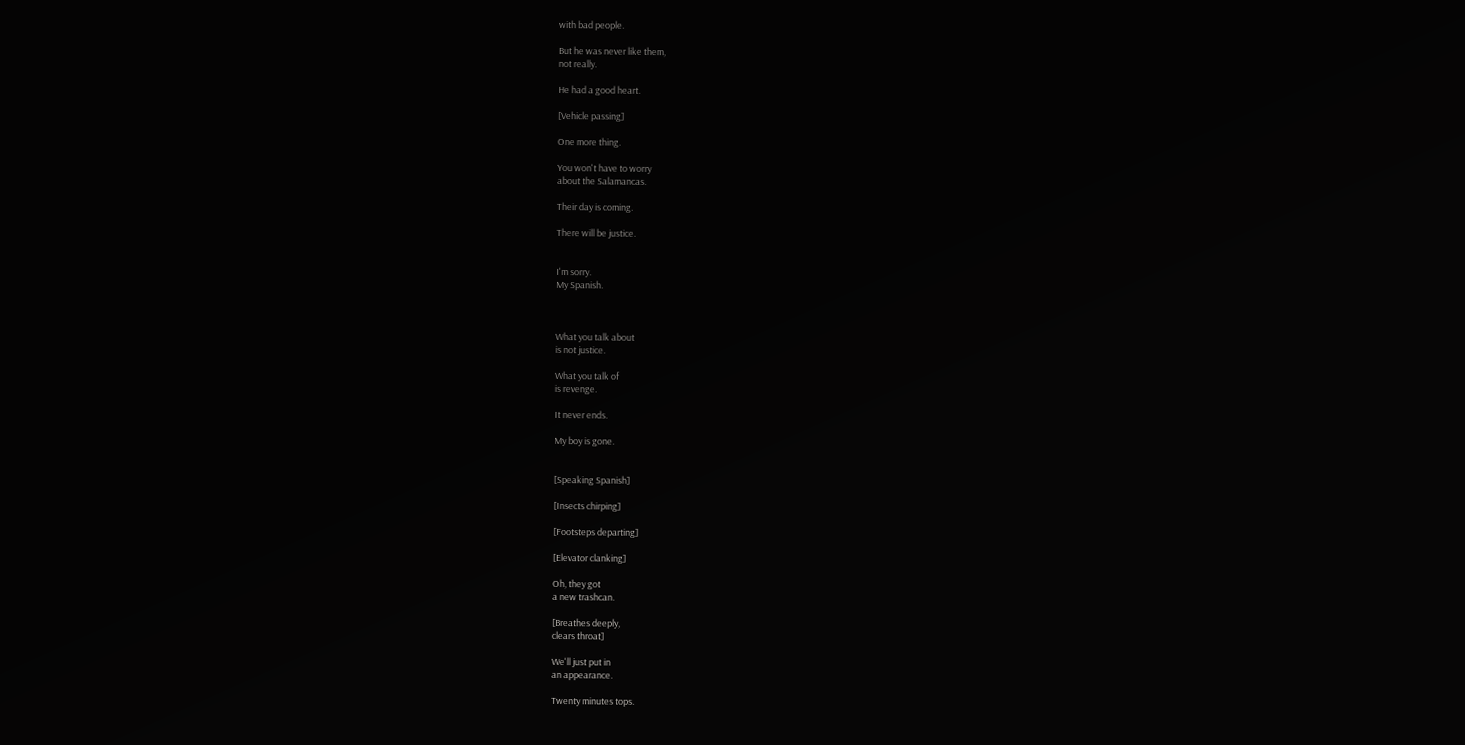with bad people.

But he was never like them,
not really.

He had a good heart.

[Vehicle passing]

One more thing.

You won't have to worry
about the Salamancas.

Their day is coming.

There will be justice.


I'm sorry.
My Spanish.



What you talk about
is not justice.

What you talk of
is revenge.

It never ends.

My boy is gone.


[Speaking Spanish]

[Insects chirping]

[Footsteps departing]

[Elevator clanking]

Oh, they got
a new trashcan.

[Breathes deeply,
clears throat]

We'll just put in
an appearance.

Twenty minutes tops.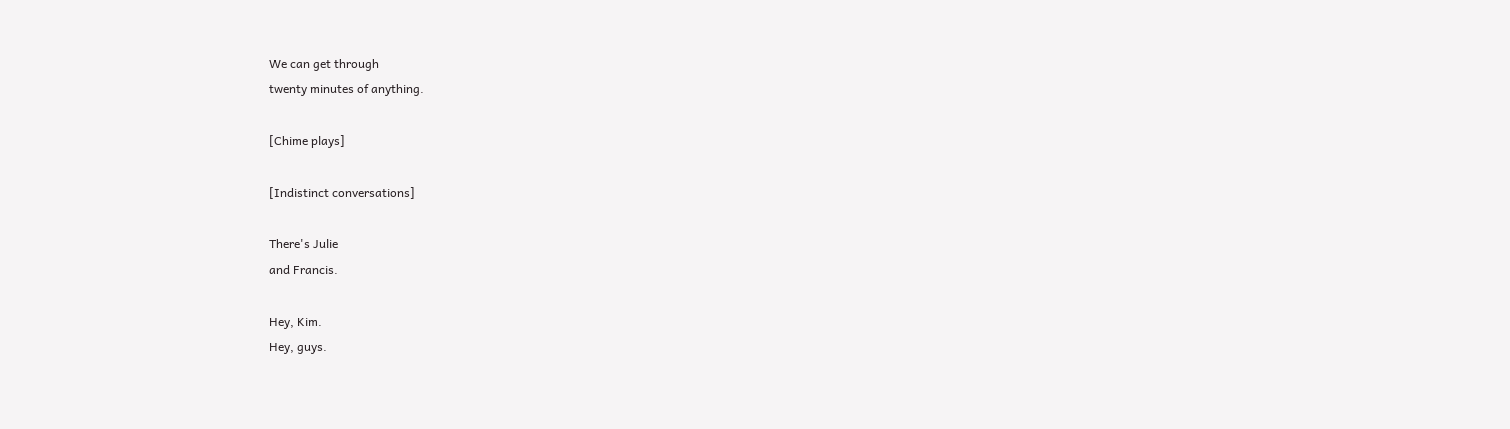We can get through
twenty minutes of anything.

[Chime plays]

[Indistinct conversations]

There's Julie
and Francis.

Hey, Kim.
Hey, guys.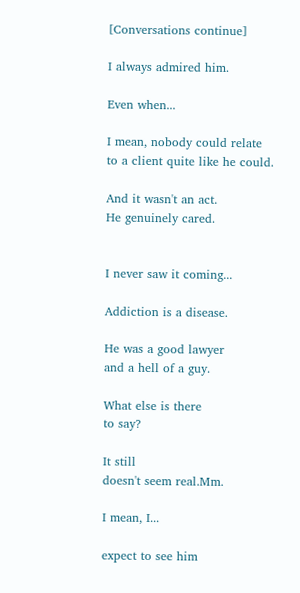[Conversations continue]

I always admired him.

Even when...

I mean, nobody could relate
to a client quite like he could.

And it wasn't an act.
He genuinely cared.


I never saw it coming...

Addiction is a disease.

He was a good lawyer
and a hell of a guy.

What else is there
to say?

It still
doesn't seem real.Mm.

I mean, I...

expect to see him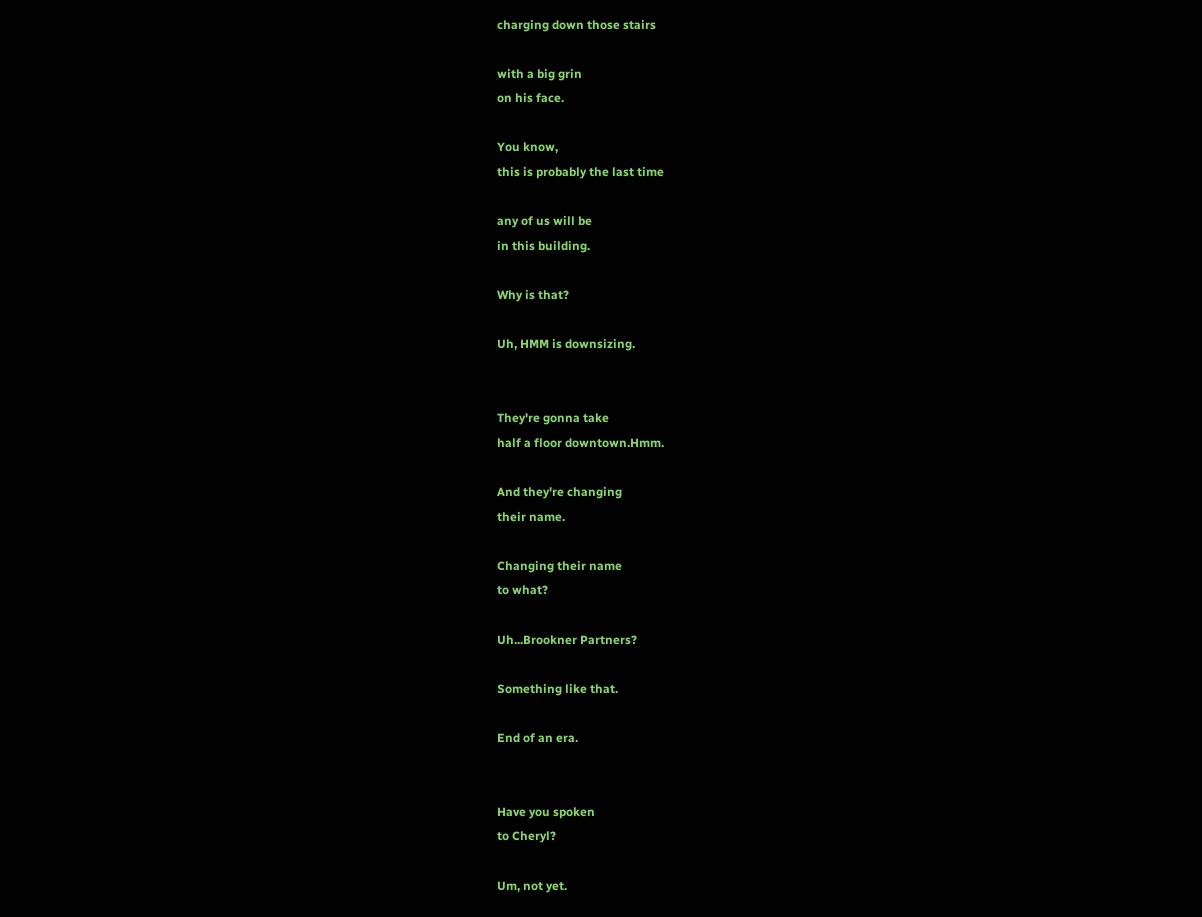charging down those stairs

with a big grin
on his face.

You know,
this is probably the last time

any of us will be
in this building.

Why is that?

Uh, HMM is downsizing.


They're gonna take
half a floor downtown.Hmm.

And they're changing
their name.

Changing their name
to what?

Uh...Brookner Partners?

Something like that.

End of an era.


Have you spoken
to Cheryl?

Um, not yet.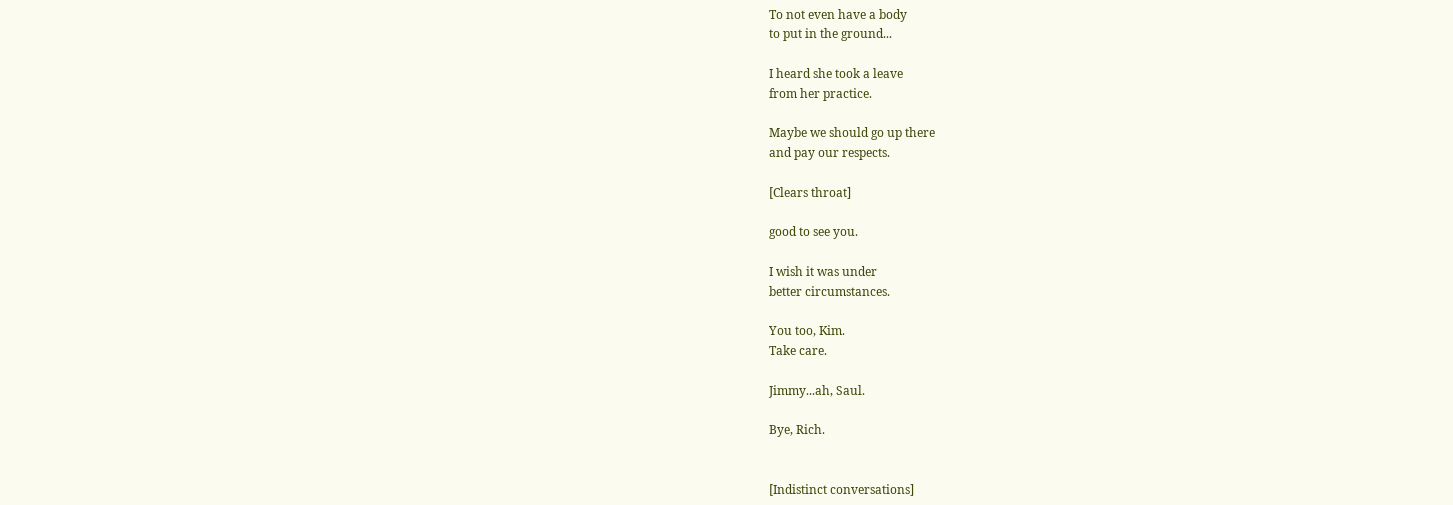To not even have a body
to put in the ground...

I heard she took a leave
from her practice.

Maybe we should go up there
and pay our respects.

[Clears throat]

good to see you.

I wish it was under
better circumstances.

You too, Kim.
Take care.

Jimmy...ah, Saul.

Bye, Rich.


[Indistinct conversations]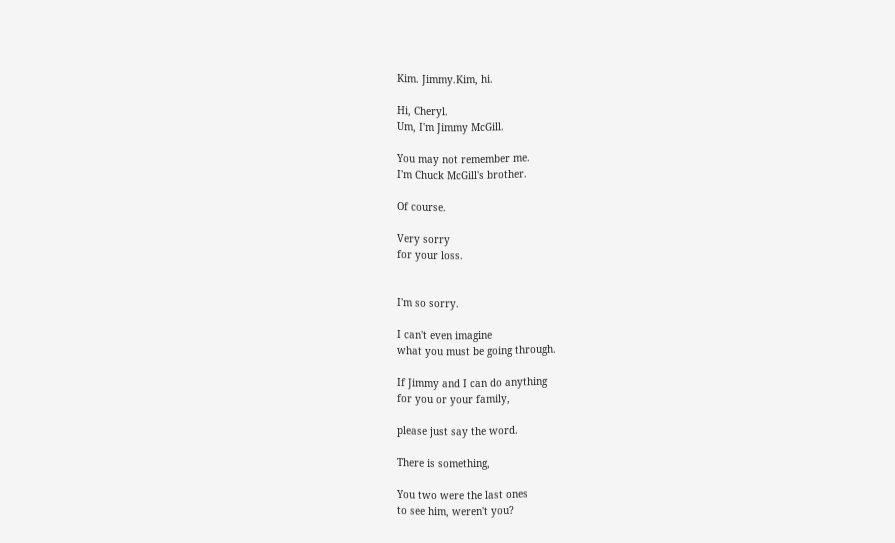Kim. Jimmy.Kim, hi.

Hi, Cheryl.
Um, I'm Jimmy McGill.

You may not remember me.
I'm Chuck McGill's brother.

Of course.

Very sorry
for your loss.


I'm so sorry.

I can't even imagine
what you must be going through.

If Jimmy and I can do anything
for you or your family,

please just say the word.

There is something,

You two were the last ones
to see him, weren't you?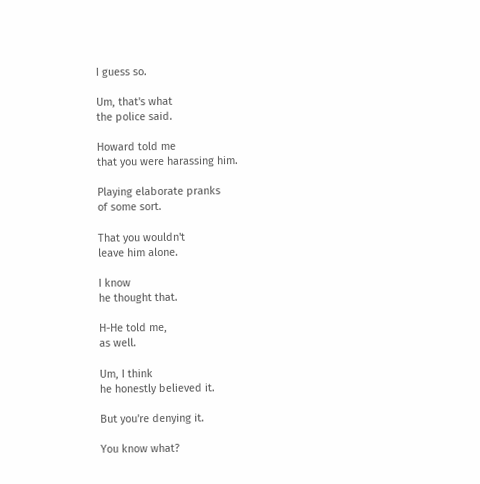I guess so.

Um, that's what
the police said.

Howard told me
that you were harassing him.

Playing elaborate pranks
of some sort.

That you wouldn't
leave him alone.

I know
he thought that.

H-He told me,
as well.

Um, I think
he honestly believed it.

But you're denying it.

You know what?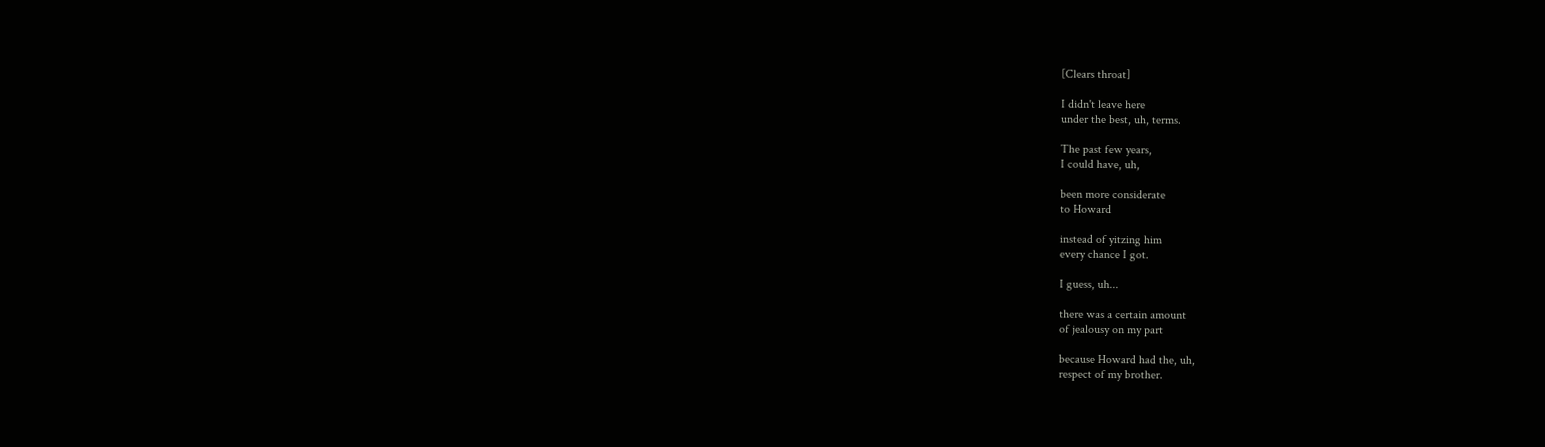[Clears throat]

I didn't leave here
under the best, uh, terms.

The past few years,
I could have, uh,

been more considerate
to Howard

instead of yitzing him
every chance I got.

I guess, uh...

there was a certain amount
of jealousy on my part

because Howard had the, uh,
respect of my brother.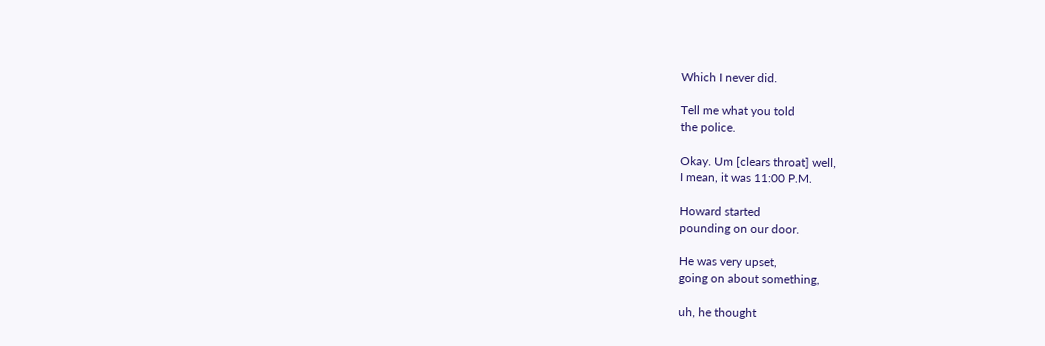Which I never did.

Tell me what you told
the police.

Okay. Um [clears throat] well,
I mean, it was 11:00 P.M.

Howard started
pounding on our door.

He was very upset,
going on about something,

uh, he thought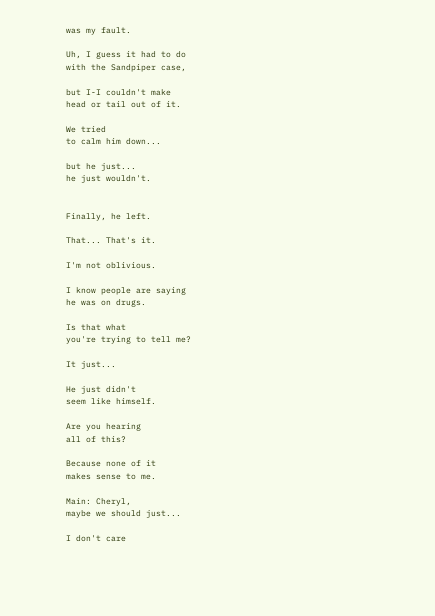was my fault.

Uh, I guess it had to do
with the Sandpiper case,

but I-I couldn't make
head or tail out of it.

We tried
to calm him down...

but he just...
he just wouldn't.


Finally, he left.

That... That's it.

I'm not oblivious.

I know people are saying
he was on drugs.

Is that what
you're trying to tell me?

It just...

He just didn't
seem like himself.

Are you hearing
all of this?

Because none of it
makes sense to me.

Main: Cheryl,
maybe we should just...

I don't care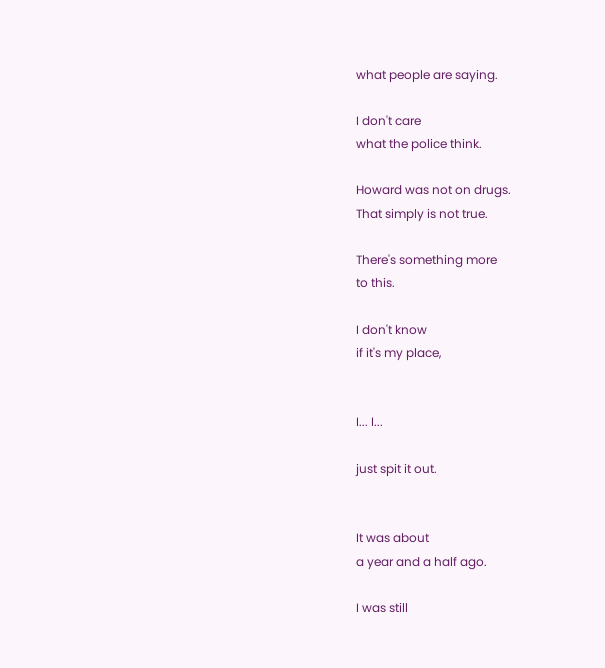what people are saying.

I don't care
what the police think.

Howard was not on drugs.
That simply is not true.

There's something more
to this.

I don't know
if it's my place,


I... I...

just spit it out.


It was about
a year and a half ago.

I was still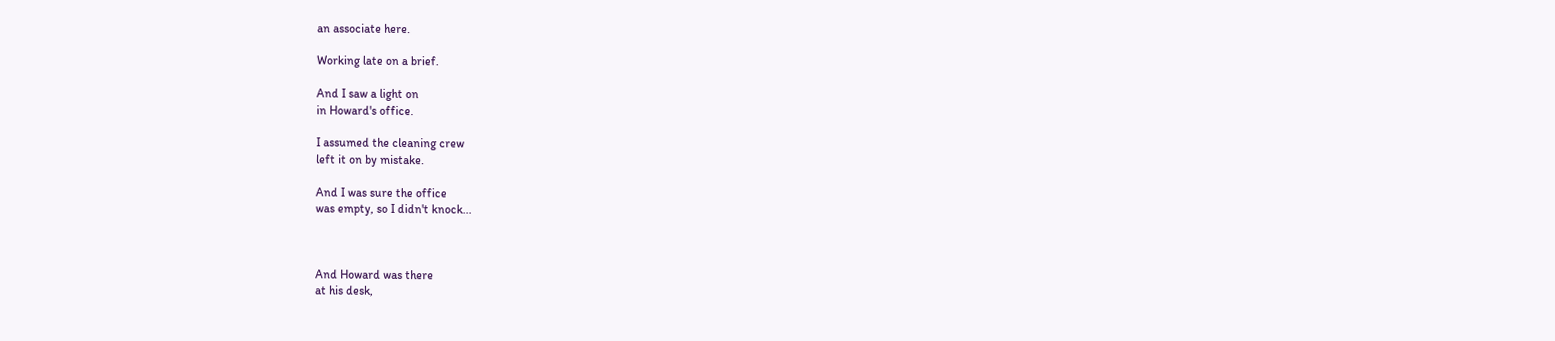an associate here.

Working late on a brief.

And I saw a light on
in Howard's office.

I assumed the cleaning crew
left it on by mistake.

And I was sure the office
was empty, so I didn't knock...



And Howard was there
at his desk,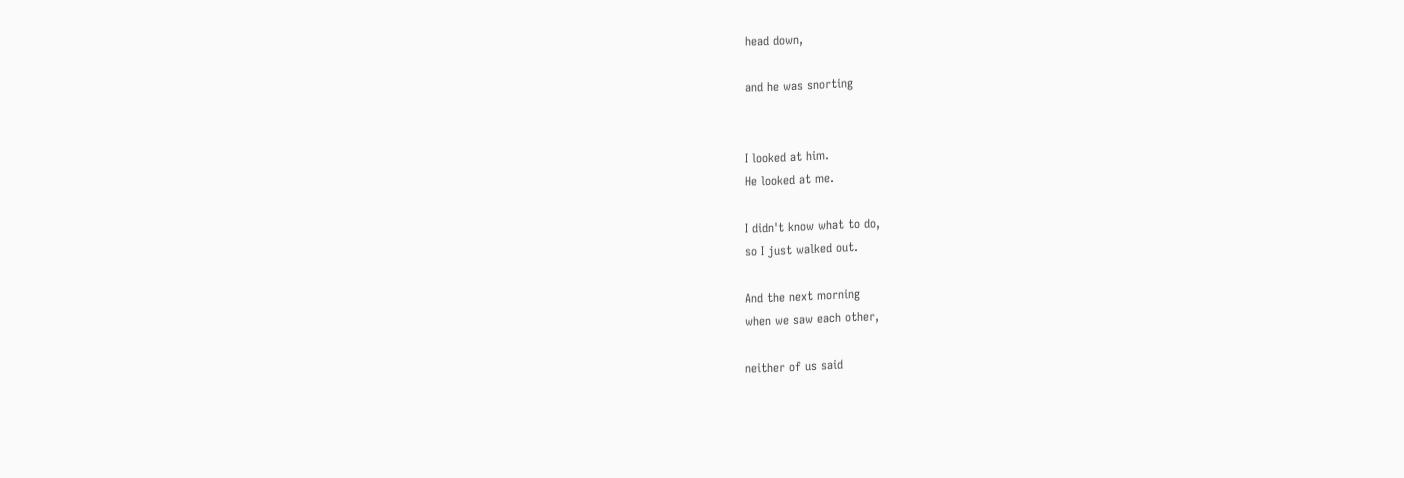head down,

and he was snorting


I looked at him.
He looked at me.

I didn't know what to do,
so I just walked out.

And the next morning
when we saw each other,

neither of us said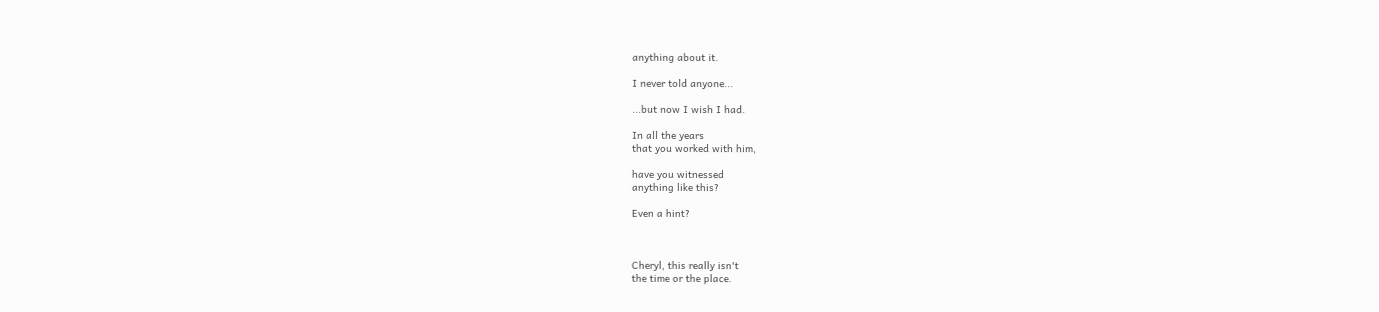anything about it.

I never told anyone...

...but now I wish I had.

In all the years
that you worked with him,

have you witnessed
anything like this?

Even a hint?



Cheryl, this really isn't
the time or the place.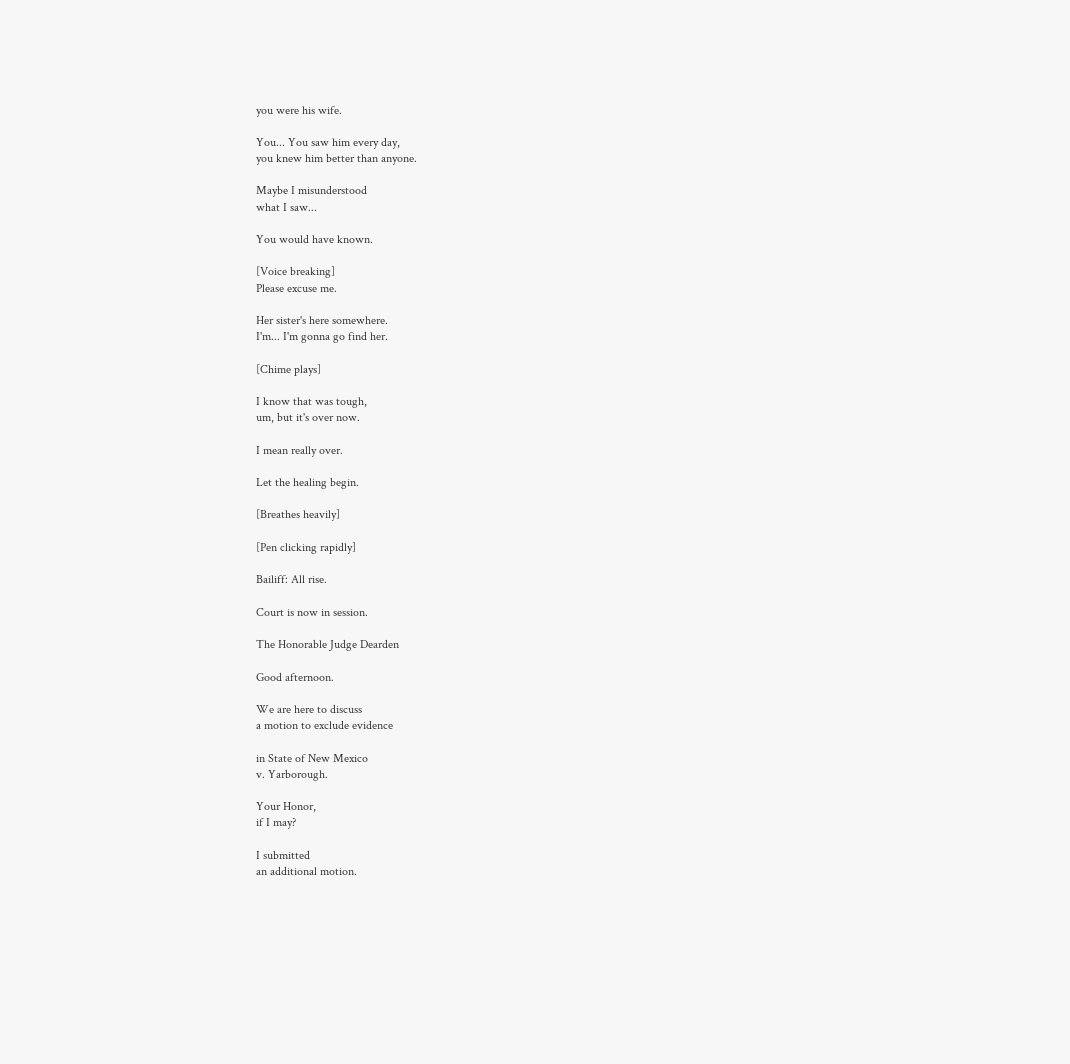you were his wife.

You... You saw him every day,
you knew him better than anyone.

Maybe I misunderstood
what I saw...

You would have known.

[Voice breaking]
Please excuse me.

Her sister's here somewhere.
I'm... I'm gonna go find her.

[Chime plays]

I know that was tough,
um, but it's over now.

I mean really over.

Let the healing begin.

[Breathes heavily]

[Pen clicking rapidly]

Bailiff: All rise.

Court is now in session.

The Honorable Judge Dearden

Good afternoon.

We are here to discuss
a motion to exclude evidence

in State of New Mexico
v. Yarborough.

Your Honor,
if I may?

I submitted
an additional motion.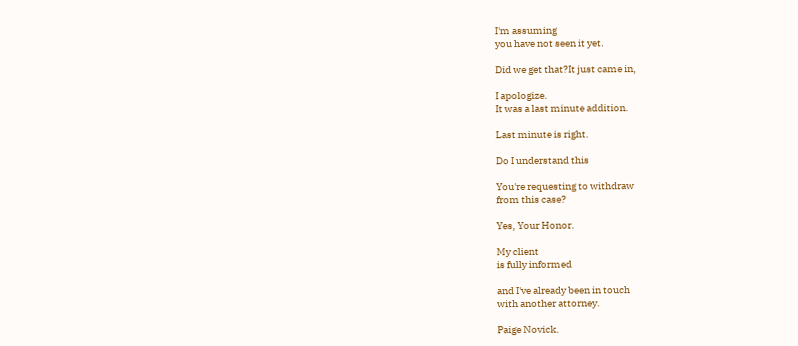I'm assuming
you have not seen it yet.

Did we get that?It just came in,

I apologize.
It was a last minute addition.

Last minute is right.

Do I understand this

You're requesting to withdraw
from this case?

Yes, Your Honor.

My client
is fully informed

and I've already been in touch
with another attorney.

Paige Novick.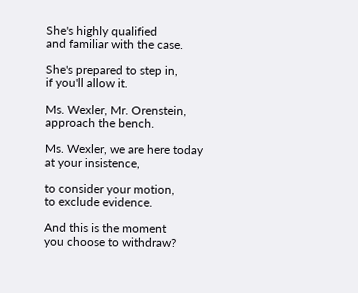She's highly qualified
and familiar with the case.

She's prepared to step in,
if you'll allow it.

Ms. Wexler, Mr. Orenstein,
approach the bench.

Ms. Wexler, we are here today
at your insistence,

to consider your motion,
to exclude evidence.

And this is the moment
you choose to withdraw?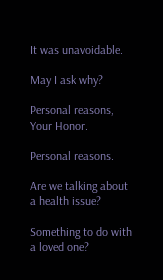It was unavoidable.

May I ask why?

Personal reasons,
Your Honor.

Personal reasons.

Are we talking about
a health issue?

Something to do with
a loved one?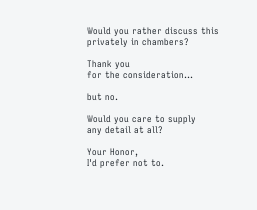Would you rather discuss this
privately in chambers?

Thank you
for the consideration...

but no.

Would you care to supply
any detail at all?

Your Honor,
I'd prefer not to.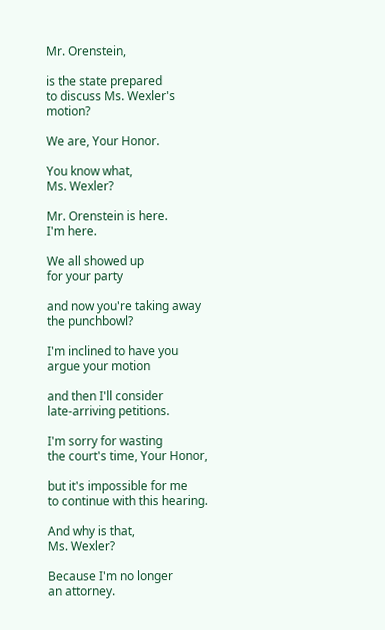Mr. Orenstein,

is the state prepared
to discuss Ms. Wexler's motion?

We are, Your Honor.

You know what,
Ms. Wexler?

Mr. Orenstein is here.
I'm here.

We all showed up
for your party

and now you're taking away
the punchbowl?

I'm inclined to have you
argue your motion

and then I'll consider
late-arriving petitions.

I'm sorry for wasting
the court's time, Your Honor,

but it's impossible for me
to continue with this hearing.

And why is that,
Ms. Wexler?

Because I'm no longer
an attorney.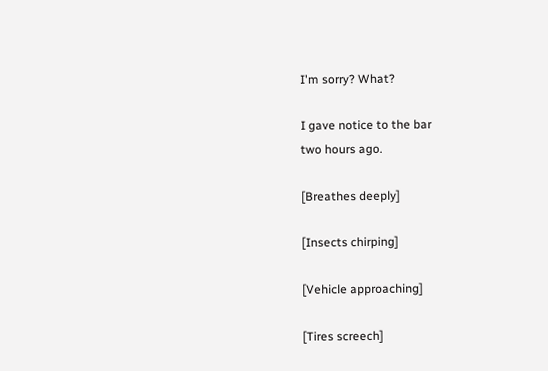I'm sorry? What?

I gave notice to the bar
two hours ago.

[Breathes deeply]

[Insects chirping]

[Vehicle approaching]

[Tires screech]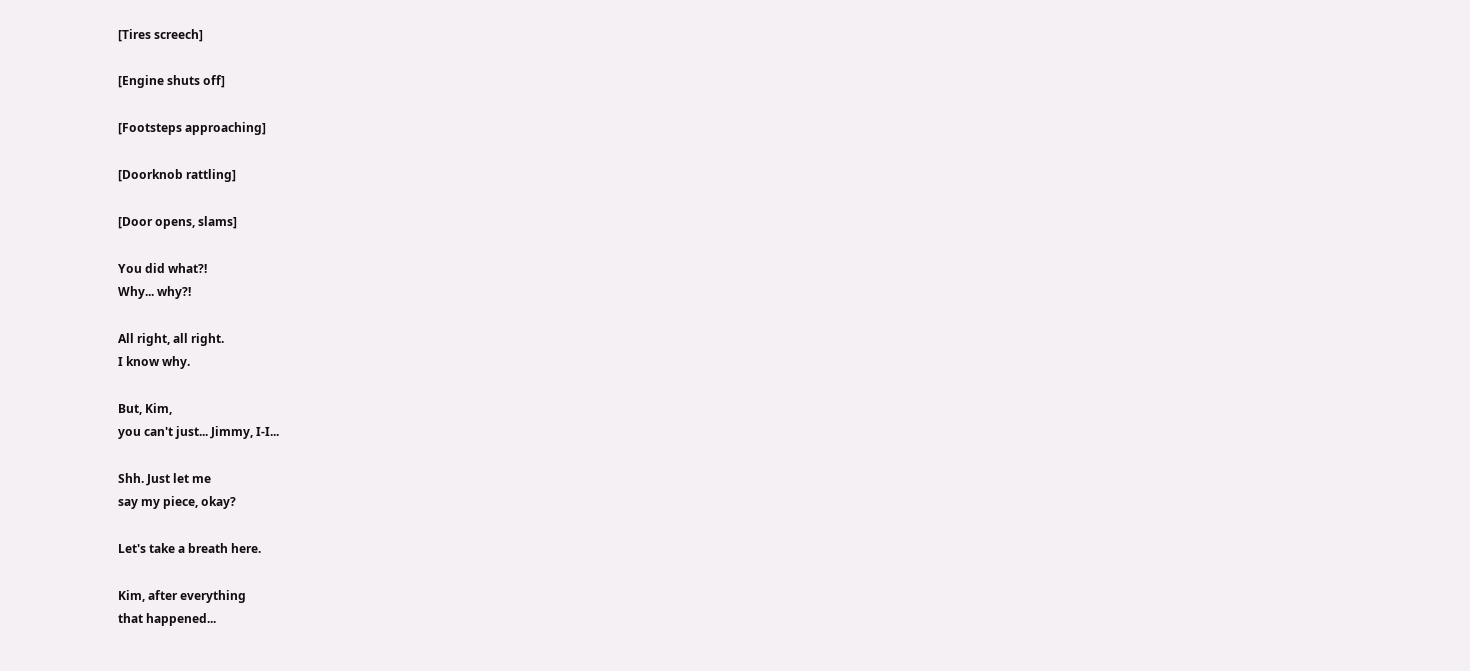[Tires screech]

[Engine shuts off]

[Footsteps approaching]

[Doorknob rattling]

[Door opens, slams]

You did what?!
Why... why?!

All right, all right.
I know why.

But, Kim,
you can't just... Jimmy, I-I...

Shh. Just let me
say my piece, okay?

Let's take a breath here.

Kim, after everything
that happened...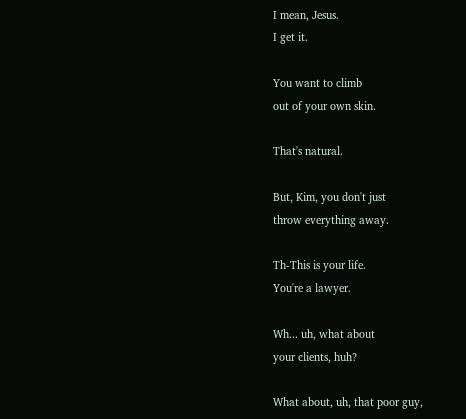I mean, Jesus.
I get it.

You want to climb
out of your own skin.

That's natural.

But, Kim, you don't just
throw everything away.

Th-This is your life.
You're a lawyer.

Wh... uh, what about
your clients, huh?

What about, uh, that poor guy,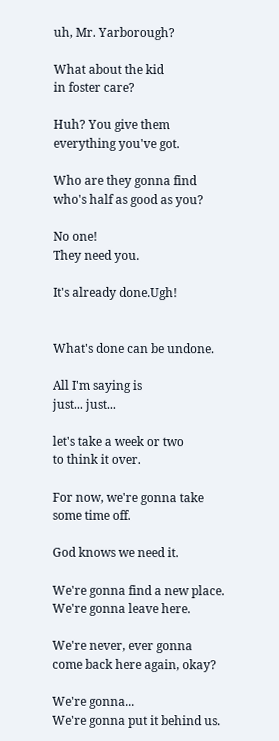uh, Mr. Yarborough?

What about the kid
in foster care?

Huh? You give them
everything you've got.

Who are they gonna find
who's half as good as you?

No one!
They need you.

It's already done.Ugh!


What's done can be undone.

All I'm saying is
just... just...

let's take a week or two
to think it over.

For now, we're gonna take
some time off.

God knows we need it.

We're gonna find a new place.
We're gonna leave here.

We're never, ever gonna
come back here again, okay?

We're gonna...
We're gonna put it behind us.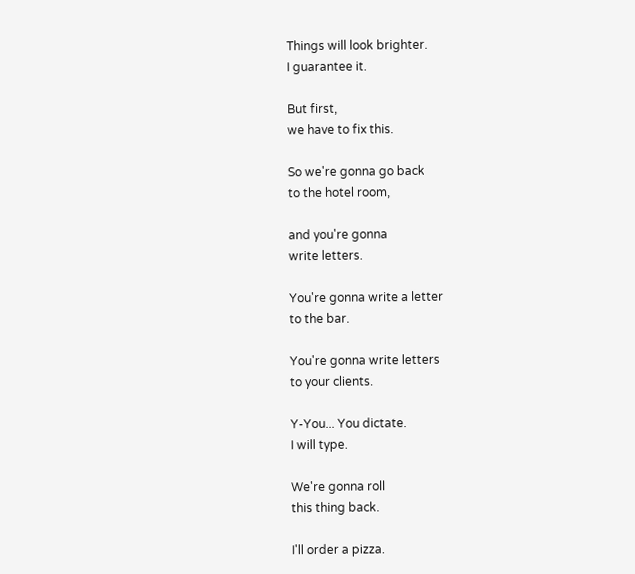Things will look brighter.
I guarantee it.

But first,
we have to fix this.

So we're gonna go back
to the hotel room,

and you're gonna
write letters.

You're gonna write a letter
to the bar.

You're gonna write letters
to your clients.

Y-You... You dictate.
I will type.

We're gonna roll
this thing back.

I'll order a pizza.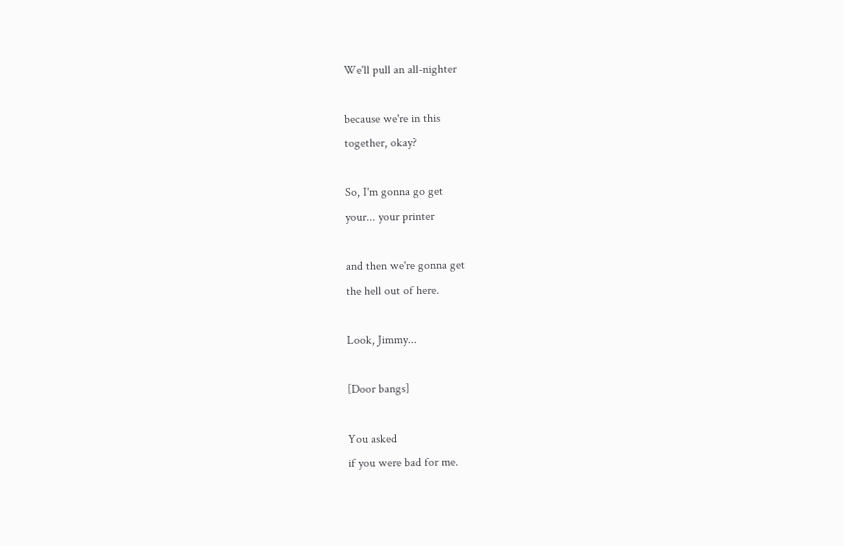We'll pull an all-nighter

because we're in this
together, okay?

So, I'm gonna go get
your... your printer

and then we're gonna get
the hell out of here.

Look, Jimmy...

[Door bangs]

You asked
if you were bad for me.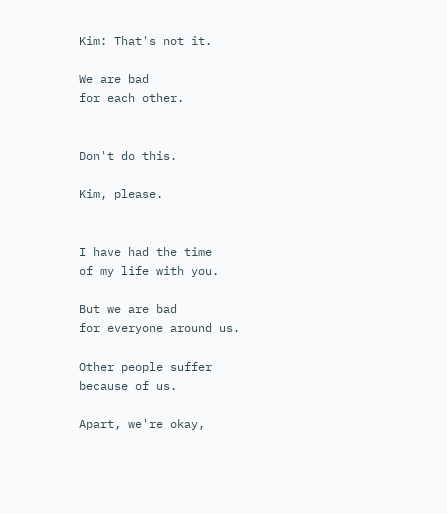Kim: That's not it.

We are bad
for each other.


Don't do this.

Kim, please.


I have had the time
of my life with you.

But we are bad
for everyone around us.

Other people suffer
because of us.

Apart, we're okay,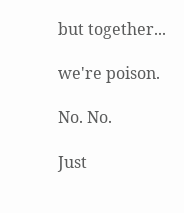but together...

we're poison.

No. No.

Just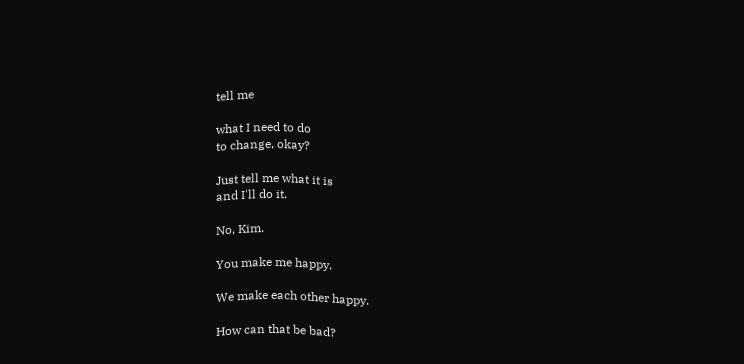tell me

what I need to do
to change, okay?

Just tell me what it is
and I'll do it.

No, Kim.

You make me happy.

We make each other happy.

How can that be bad?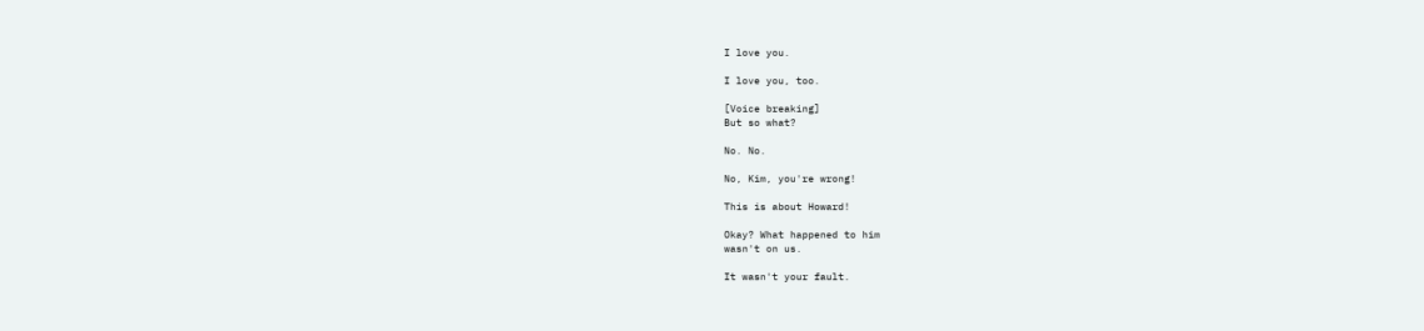I love you.

I love you, too.

[Voice breaking]
But so what?

No. No.

No, Kim, you're wrong!

This is about Howard!

Okay? What happened to him
wasn't on us.

It wasn't your fault.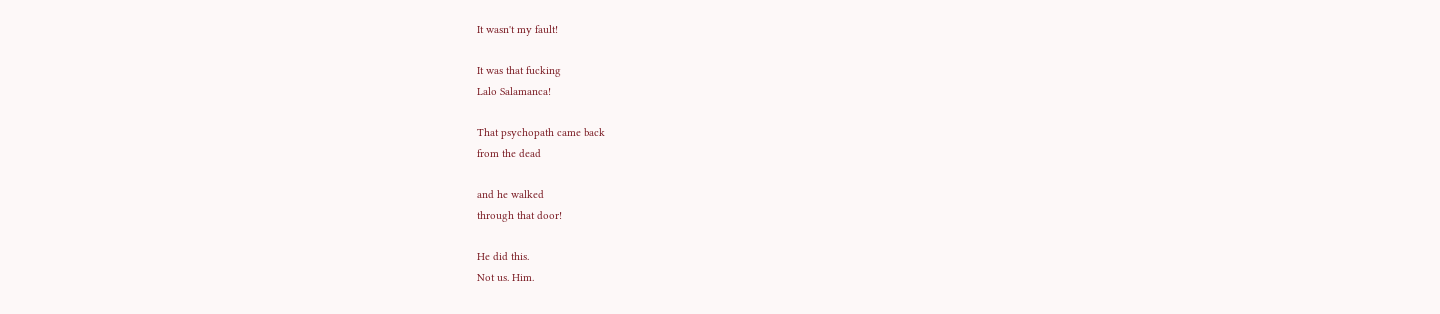It wasn't my fault!

It was that fucking
Lalo Salamanca!

That psychopath came back
from the dead

and he walked
through that door!

He did this.
Not us. Him.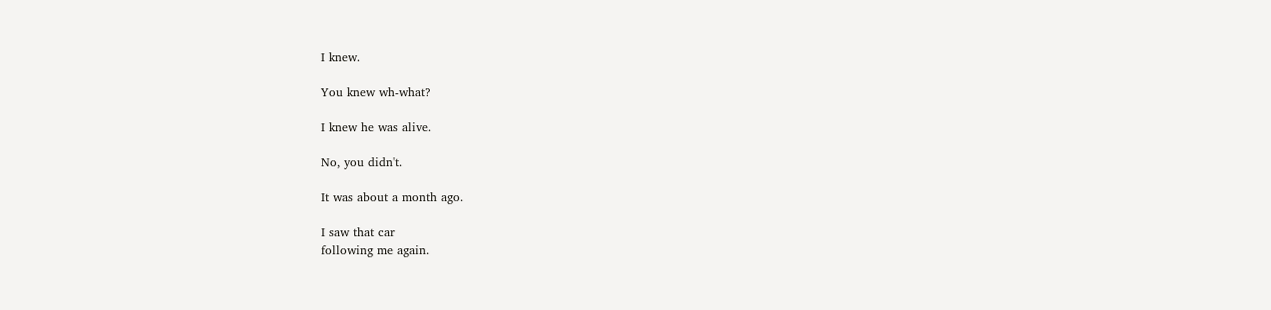I knew.

You knew wh-what?

I knew he was alive.

No, you didn't.

It was about a month ago.

I saw that car
following me again.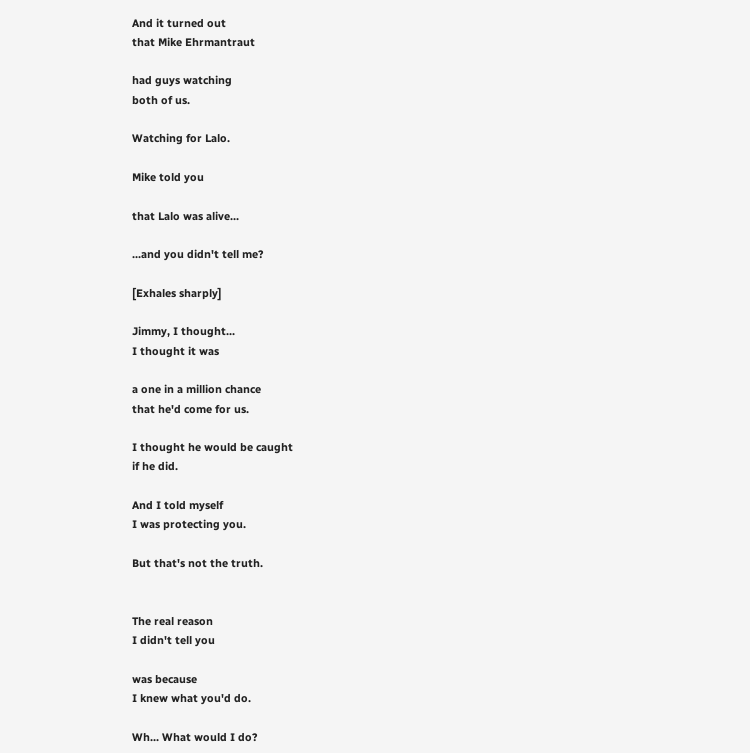And it turned out
that Mike Ehrmantraut

had guys watching
both of us.

Watching for Lalo.

Mike told you

that Lalo was alive...

...and you didn't tell me?

[Exhales sharply]

Jimmy, I thought...
I thought it was

a one in a million chance
that he'd come for us.

I thought he would be caught
if he did.

And I told myself
I was protecting you.

But that's not the truth.


The real reason
I didn't tell you

was because
I knew what you'd do.

Wh... What would I do?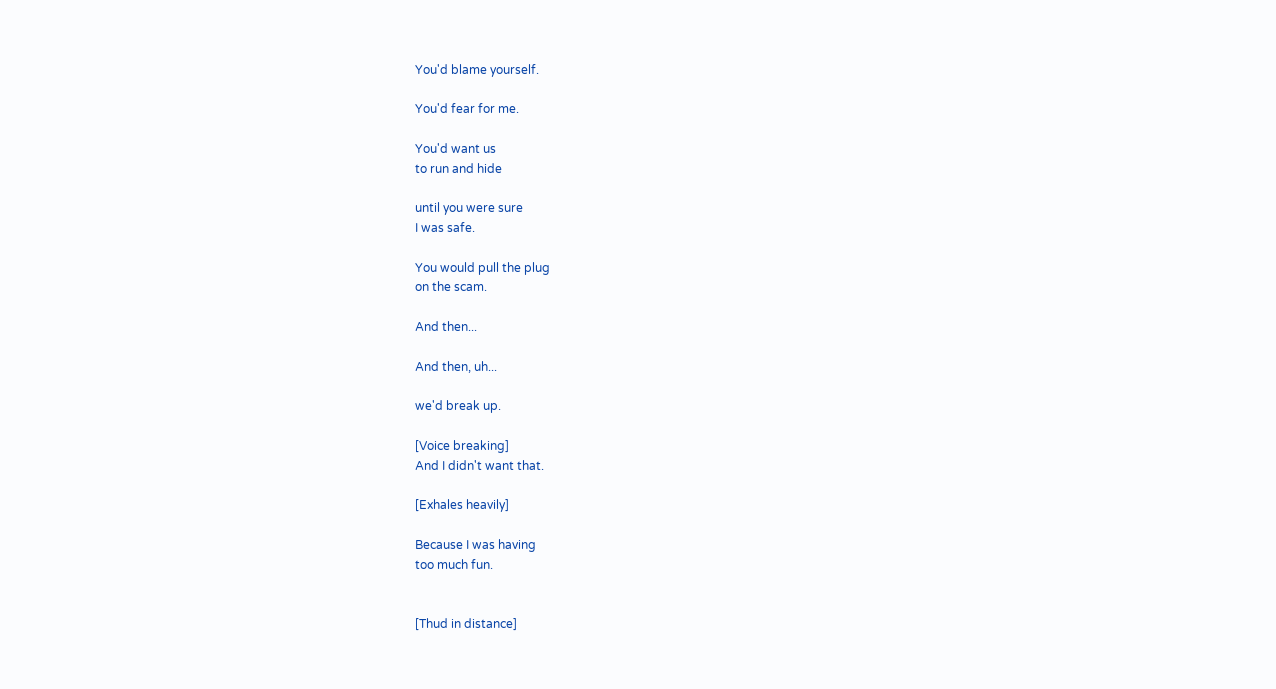You'd blame yourself.

You'd fear for me.

You'd want us
to run and hide

until you were sure
I was safe.

You would pull the plug
on the scam.

And then...

And then, uh...

we'd break up.

[Voice breaking]
And I didn't want that.

[Exhales heavily]

Because I was having
too much fun.


[Thud in distance]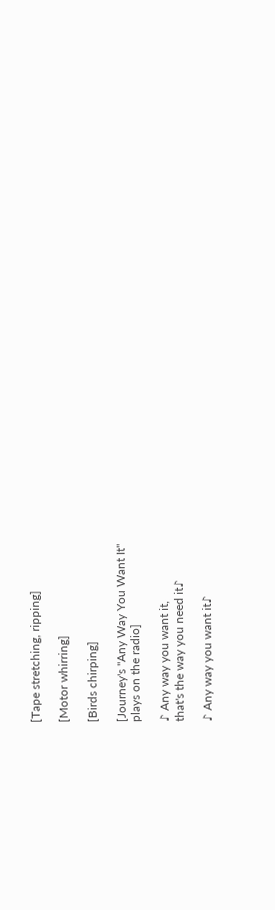[Tape stretching, ripping]

[Motor whirring]

[Birds chirping]

[Journey's "Any Way You Want It"
plays on the radio]

♪ Any way you want it,
that's the way you need it♪

♪ Any way you want it♪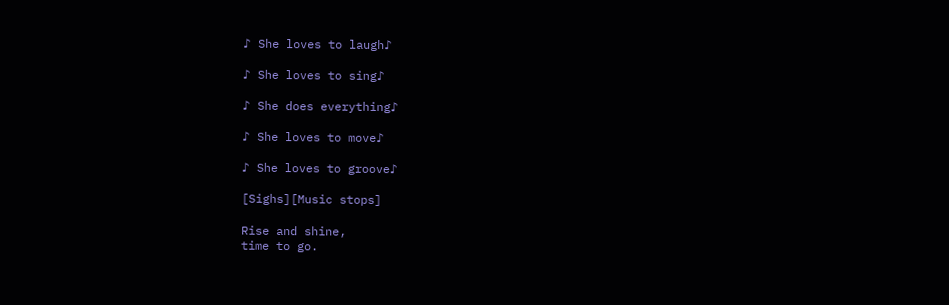♪ She loves to laugh♪

♪ She loves to sing♪

♪ She does everything♪

♪ She loves to move♪

♪ She loves to groove♪

[Sighs][Music stops]

Rise and shine,
time to go.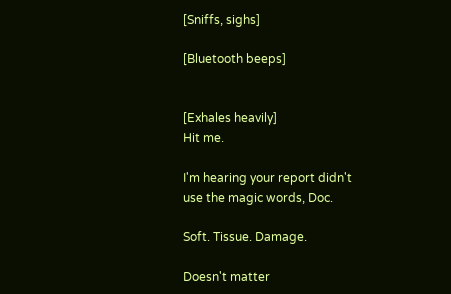[Sniffs, sighs]

[Bluetooth beeps]


[Exhales heavily]
Hit me.

I'm hearing your report didn't
use the magic words, Doc.

Soft. Tissue. Damage.

Doesn't matter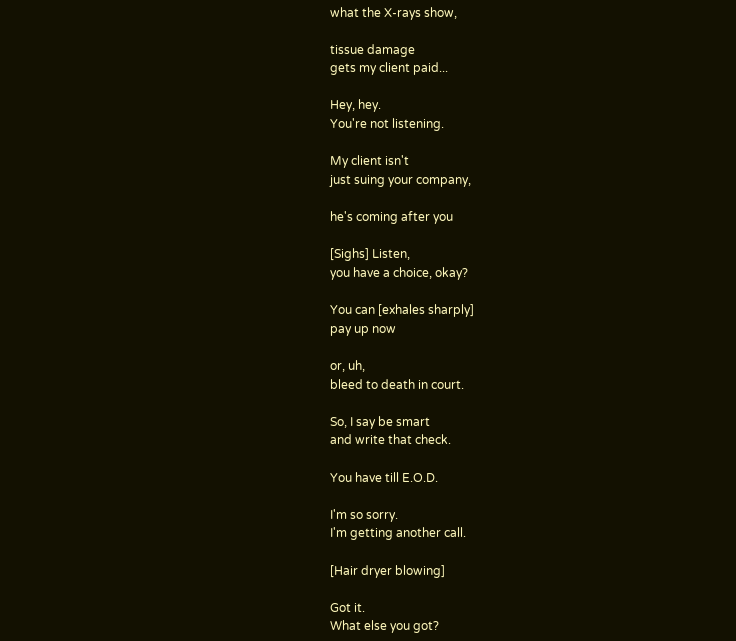what the X-rays show,

tissue damage
gets my client paid...

Hey, hey.
You're not listening.

My client isn't
just suing your company,

he's coming after you

[Sighs] Listen,
you have a choice, okay?

You can [exhales sharply]
pay up now

or, uh,
bleed to death in court.

So, I say be smart
and write that check.

You have till E.O.D.

I'm so sorry.
I'm getting another call.

[Hair dryer blowing]

Got it.
What else you got?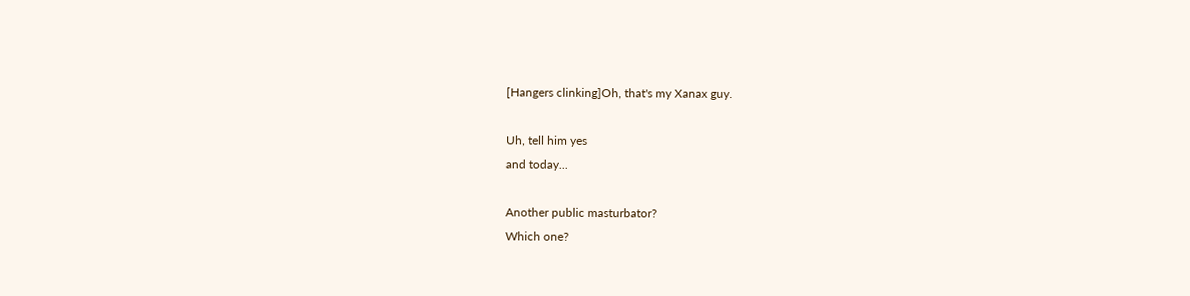[Hangers clinking]Oh, that's my Xanax guy.

Uh, tell him yes
and today...

Another public masturbator?
Which one?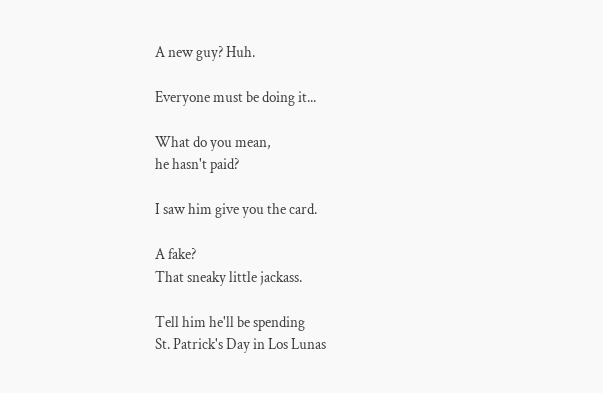A new guy? Huh.

Everyone must be doing it...

What do you mean,
he hasn't paid?

I saw him give you the card.

A fake?
That sneaky little jackass.

Tell him he'll be spending
St. Patrick's Day in Los Lunas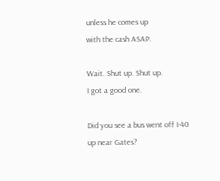unless he comes up
with the cash ASAP.

Wait. Shut up. Shut up.
I got a good one.

Did you see a bus went off I-40
up near Gates?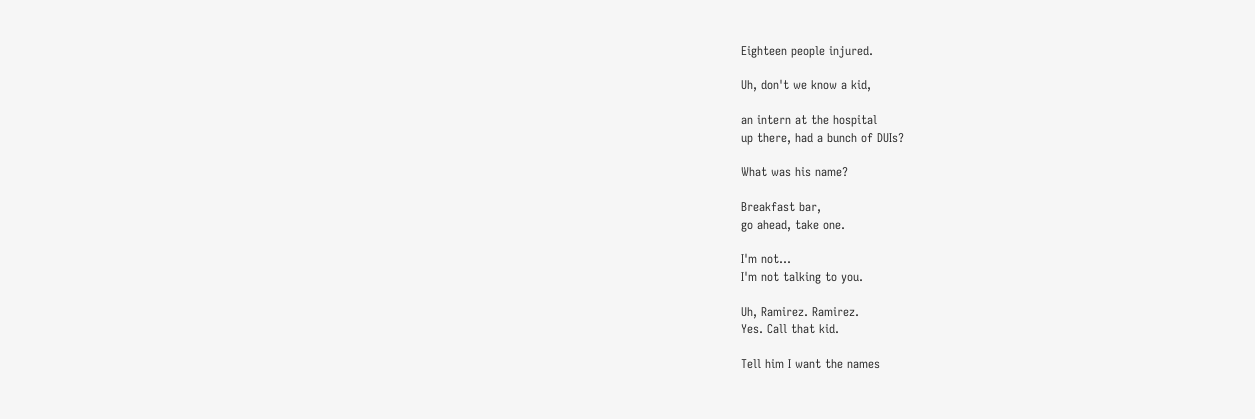Eighteen people injured.

Uh, don't we know a kid,

an intern at the hospital
up there, had a bunch of DUIs?

What was his name?

Breakfast bar,
go ahead, take one.

I'm not...
I'm not talking to you.

Uh, Ramirez. Ramirez.
Yes. Call that kid.

Tell him I want the names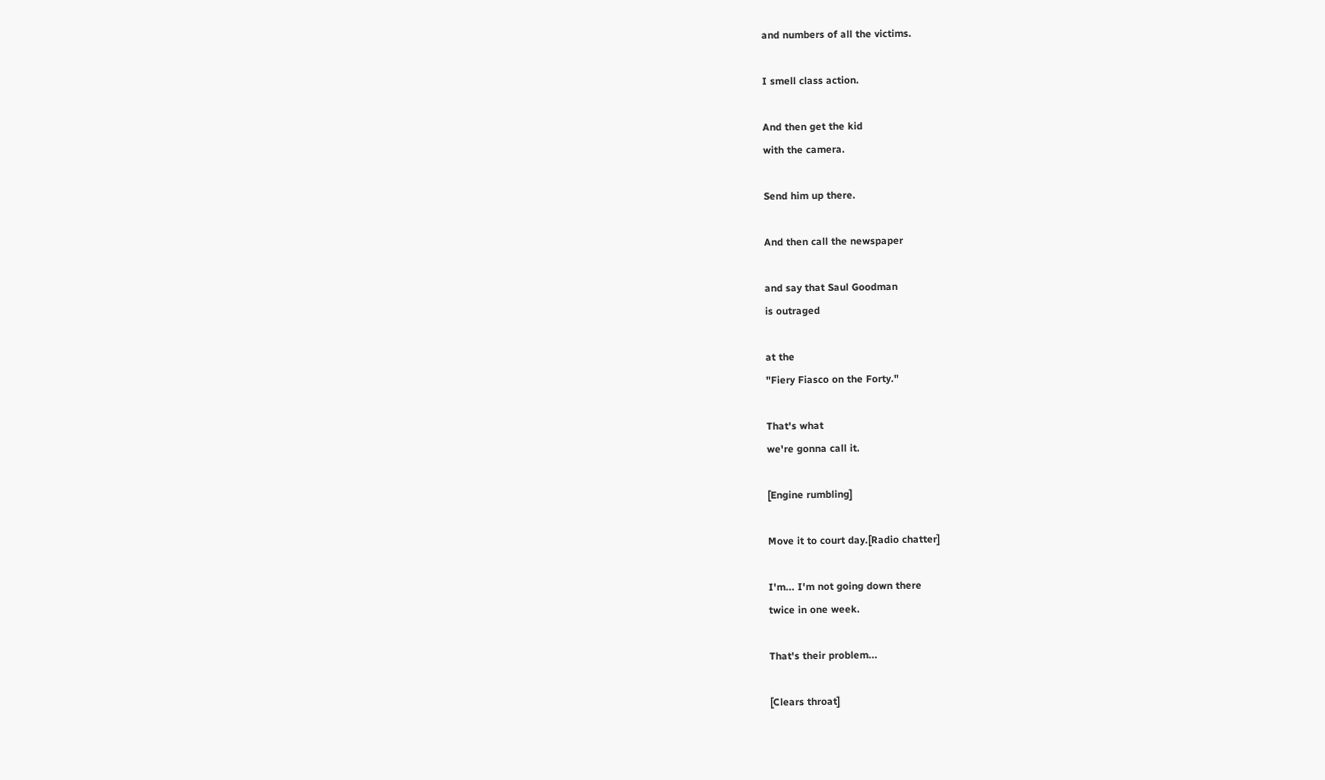and numbers of all the victims.

I smell class action.

And then get the kid
with the camera.

Send him up there.

And then call the newspaper

and say that Saul Goodman
is outraged

at the
"Fiery Fiasco on the Forty."

That's what
we're gonna call it.

[Engine rumbling]

Move it to court day.[Radio chatter]

I'm... I'm not going down there
twice in one week.

That's their problem...

[Clears throat]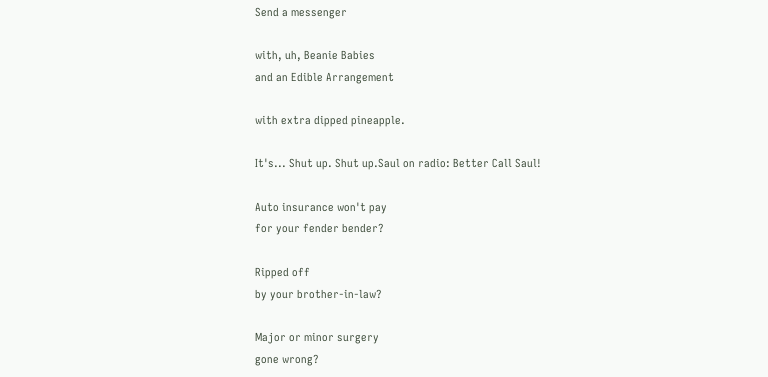Send a messenger

with, uh, Beanie Babies
and an Edible Arrangement

with extra dipped pineapple.

It's... Shut up. Shut up.Saul on radio: Better Call Saul!

Auto insurance won't pay
for your fender bender?

Ripped off
by your brother-in-law?

Major or minor surgery
gone wrong?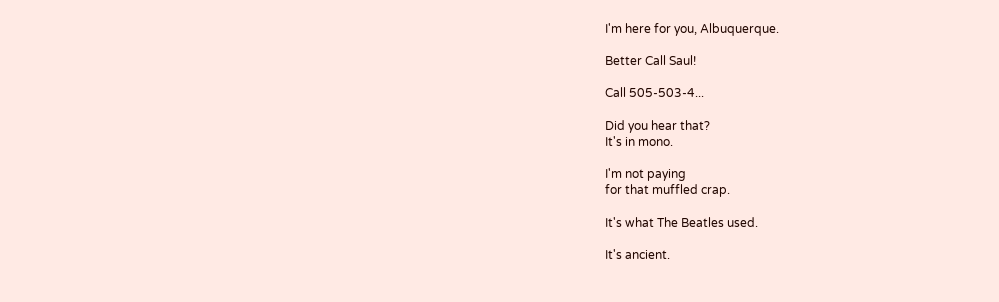I'm here for you, Albuquerque.

Better Call Saul!

Call 505-503-4...

Did you hear that?
It's in mono.

I'm not paying
for that muffled crap.

It's what The Beatles used.

It's ancient.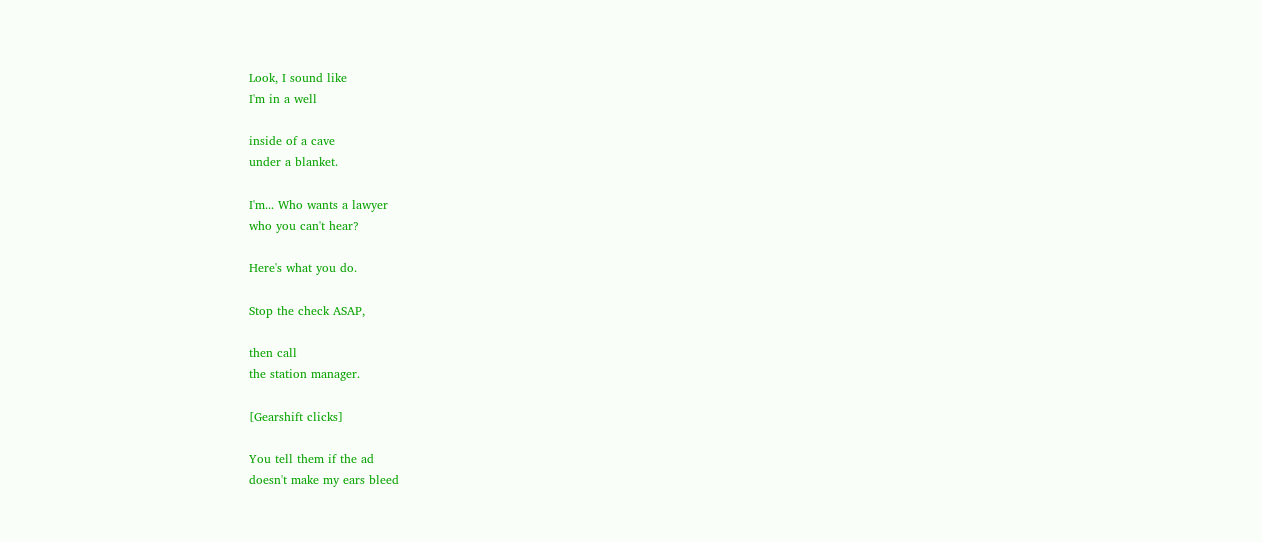Look, I sound like
I'm in a well

inside of a cave
under a blanket.

I'm... Who wants a lawyer
who you can't hear?

Here's what you do.

Stop the check ASAP,

then call
the station manager.

[Gearshift clicks]

You tell them if the ad
doesn't make my ears bleed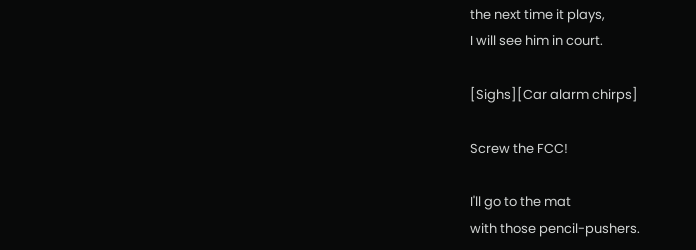the next time it plays,
I will see him in court.

[Sighs][Car alarm chirps]

Screw the FCC!

I'll go to the mat
with those pencil-pushers.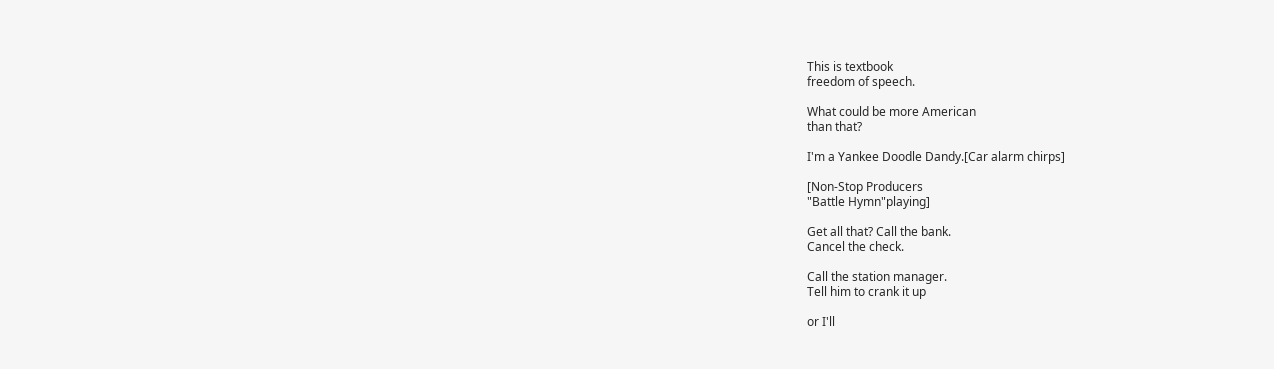This is textbook
freedom of speech.

What could be more American
than that?

I'm a Yankee Doodle Dandy.[Car alarm chirps]

[Non-Stop Producers
"Battle Hymn"playing]

Get all that? Call the bank.
Cancel the check.

Call the station manager.
Tell him to crank it up

or I'll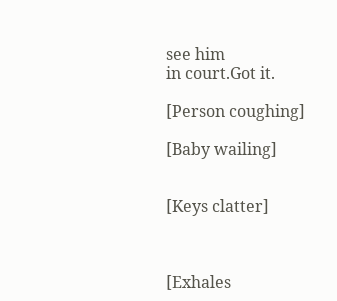see him
in court.Got it.

[Person coughing]

[Baby wailing]


[Keys clatter]



[Exhales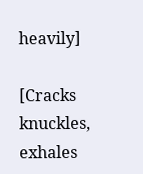heavily]

[Cracks knuckles,
exhales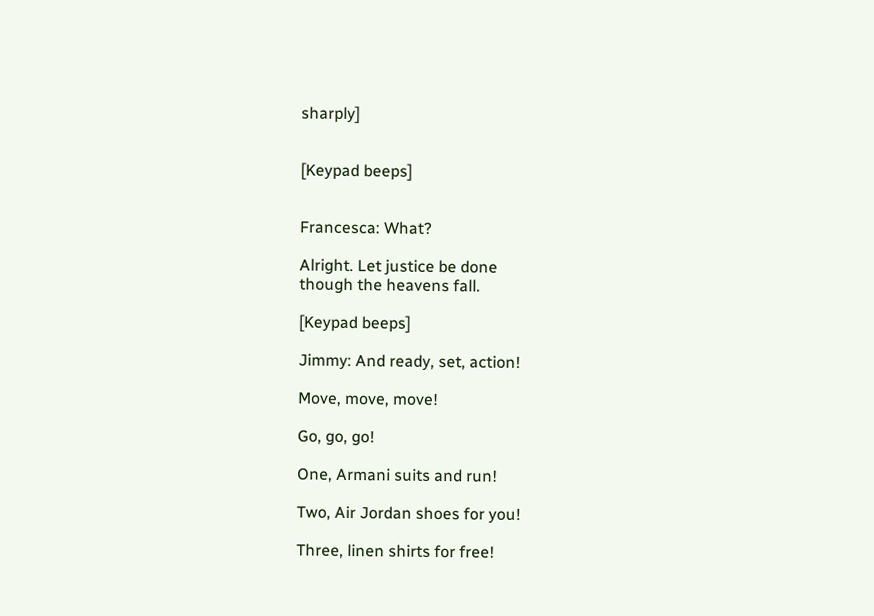sharply]


[Keypad beeps]


Francesca: What?

Alright. Let justice be done
though the heavens fall.

[Keypad beeps]

Jimmy: And ready, set, action!

Move, move, move!

Go, go, go!

One, Armani suits and run!

Two, Air Jordan shoes for you!

Three, linen shirts for free!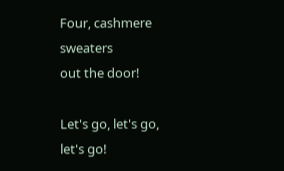Four, cashmere sweaters
out the door!

Let's go, let's go, let's go!